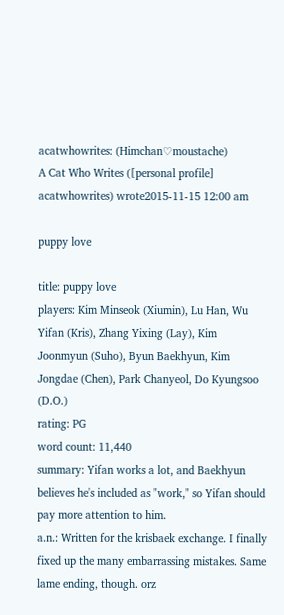acatwhowrites: (Himchan♡moustache)
A Cat Who Writes ([personal profile] acatwhowrites) wrote2015-11-15 12:00 am

puppy love

title: puppy love
players: Kim Minseok (Xiumin), Lu Han, Wu Yifan (Kris), Zhang Yixing (Lay), Kim Joonmyun (Suho), Byun Baekhyun, Kim Jongdae (Chen), Park Chanyeol, Do Kyungsoo (D.O.)
rating: PG
word count: 11,440
summary: Yifan works a lot, and Baekhyun believes he's included as "work," so Yifan should pay more attention to him.
a.n.: Written for the krisbaek exchange. I finally fixed up the many embarrassing mistakes. Same lame ending, though. orz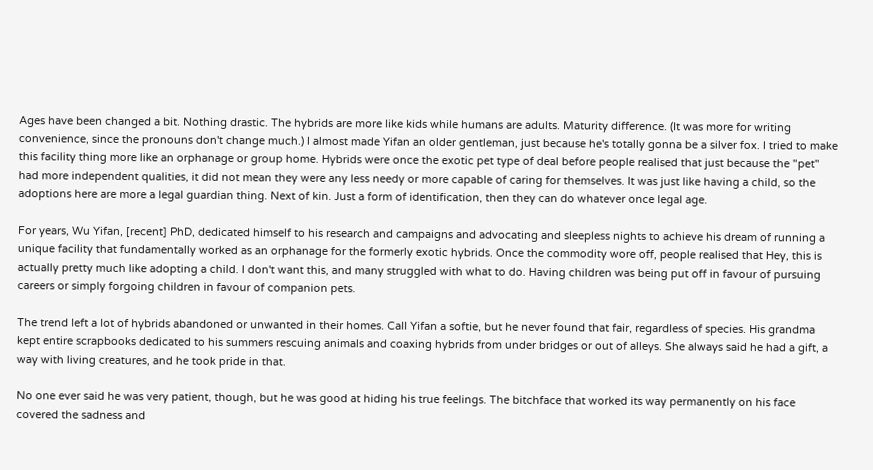Ages have been changed a bit. Nothing drastic. The hybrids are more like kids while humans are adults. Maturity difference. (It was more for writing convenience, since the pronouns don't change much.) I almost made Yifan an older gentleman, just because he's totally gonna be a silver fox. I tried to make this facility thing more like an orphanage or group home. Hybrids were once the exotic pet type of deal before people realised that just because the "pet" had more independent qualities, it did not mean they were any less needy or more capable of caring for themselves. It was just like having a child, so the adoptions here are more a legal guardian thing. Next of kin. Just a form of identification, then they can do whatever once legal age.

For years, Wu Yifan, [recent] PhD, dedicated himself to his research and campaigns and advocating and sleepless nights to achieve his dream of running a unique facility that fundamentally worked as an orphanage for the formerly exotic hybrids. Once the commodity wore off, people realised that Hey, this is actually pretty much like adopting a child. I don't want this, and many struggled with what to do. Having children was being put off in favour of pursuing careers or simply forgoing children in favour of companion pets.

The trend left a lot of hybrids abandoned or unwanted in their homes. Call Yifan a softie, but he never found that fair, regardless of species. His grandma kept entire scrapbooks dedicated to his summers rescuing animals and coaxing hybrids from under bridges or out of alleys. She always said he had a gift, a way with living creatures, and he took pride in that.

No one ever said he was very patient, though, but he was good at hiding his true feelings. The bitchface that worked its way permanently on his face covered the sadness and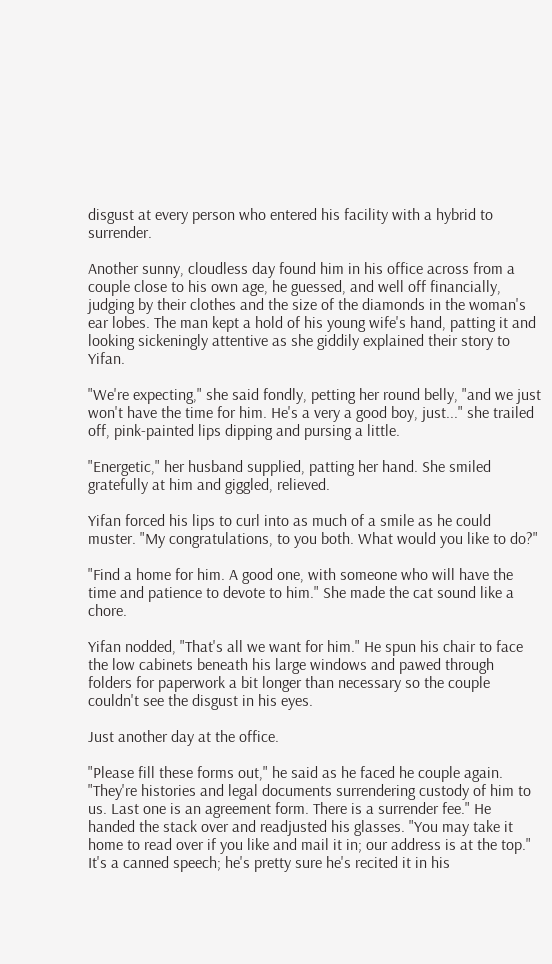disgust at every person who entered his facility with a hybrid to surrender.

Another sunny, cloudless day found him in his office across from a couple close to his own age, he guessed, and well off financially, judging by their clothes and the size of the diamonds in the woman's ear lobes. The man kept a hold of his young wife's hand, patting it and looking sickeningly attentive as she giddily explained their story to Yifan.

"We're expecting," she said fondly, petting her round belly, "and we just won't have the time for him. He's a very a good boy, just..." she trailed off, pink-painted lips dipping and pursing a little.

"Energetic," her husband supplied, patting her hand. She smiled gratefully at him and giggled, relieved.

Yifan forced his lips to curl into as much of a smile as he could muster. "My congratulations, to you both. What would you like to do?"

"Find a home for him. A good one, with someone who will have the time and patience to devote to him." She made the cat sound like a chore.

Yifan nodded, "That's all we want for him." He spun his chair to face the low cabinets beneath his large windows and pawed through folders for paperwork a bit longer than necessary so the couple couldn't see the disgust in his eyes.

Just another day at the office.

"Please fill these forms out," he said as he faced he couple again. "They're histories and legal documents surrendering custody of him to us. Last one is an agreement form. There is a surrender fee." He handed the stack over and readjusted his glasses. "You may take it home to read over if you like and mail it in; our address is at the top." It's a canned speech; he's pretty sure he's recited it in his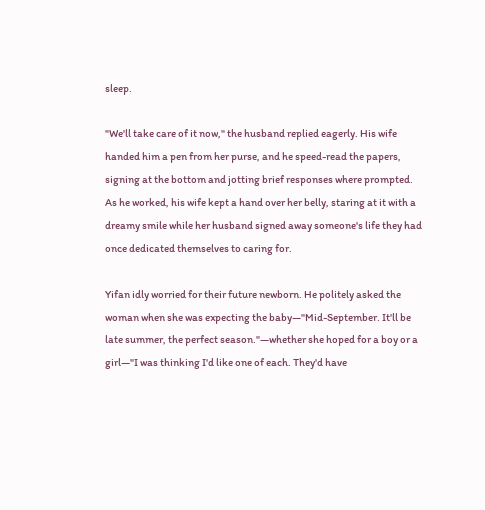sleep.

"We'll take care of it now," the husband replied eagerly. His wife handed him a pen from her purse, and he speed-read the papers, signing at the bottom and jotting brief responses where prompted. As he worked, his wife kept a hand over her belly, staring at it with a dreamy smile while her husband signed away someone's life they had once dedicated themselves to caring for.

Yifan idly worried for their future newborn. He politely asked the woman when she was expecting the baby—"Mid-September. It'll be late summer, the perfect season."—whether she hoped for a boy or a girl—"I was thinking I'd like one of each. They'd have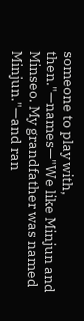someone to play with, then."—names—"We like Minjun and Minseo. My grandfather was named Minjun."—and ran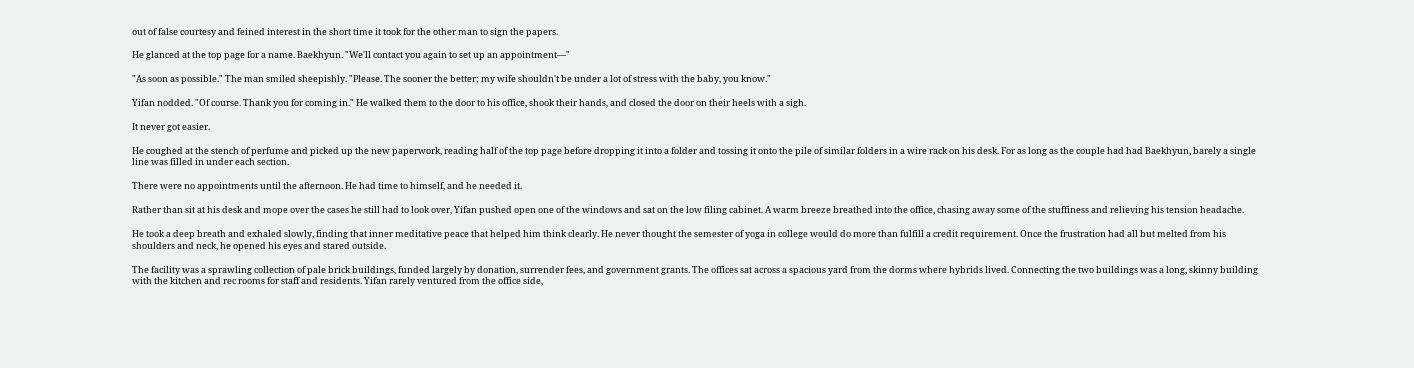out of false courtesy and feined interest in the short time it took for the other man to sign the papers.

He glanced at the top page for a name. Baekhyun. "We'll contact you again to set up an appointment—"

"As soon as possible." The man smiled sheepishly. "Please. The sooner the better; my wife shouldn't be under a lot of stress with the baby, you know."

Yifan nodded. "Of course. Thank you for coming in." He walked them to the door to his office, shook their hands, and closed the door on their heels with a sigh.

It never got easier.

He coughed at the stench of perfume and picked up the new paperwork, reading half of the top page before dropping it into a folder and tossing it onto the pile of similar folders in a wire rack on his desk. For as long as the couple had had Baekhyun, barely a single line was filled in under each section.

There were no appointments until the afternoon. He had time to himself, and he needed it.

Rather than sit at his desk and mope over the cases he still had to look over, Yifan pushed open one of the windows and sat on the low filing cabinet. A warm breeze breathed into the office, chasing away some of the stuffiness and relieving his tension headache.

He took a deep breath and exhaled slowly, finding that inner meditative peace that helped him think clearly. He never thought the semester of yoga in college would do more than fulfill a credit requirement. Once the frustration had all but melted from his shoulders and neck, he opened his eyes and stared outside.

The facility was a sprawling collection of pale brick buildings, funded largely by donation, surrender fees, and government grants. The offices sat across a spacious yard from the dorms where hybrids lived. Connecting the two buildings was a long, skinny building with the kitchen and rec rooms for staff and residents. Yifan rarely ventured from the office side,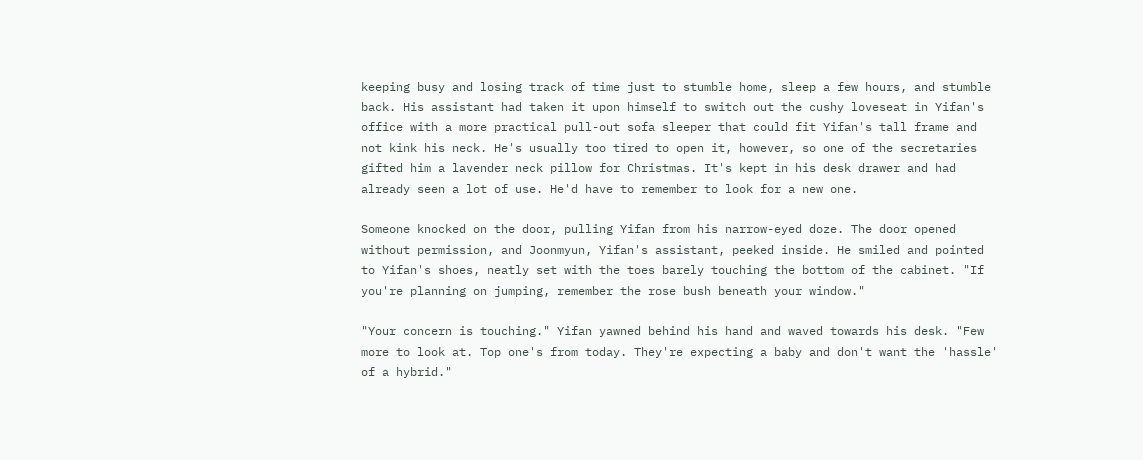keeping busy and losing track of time just to stumble home, sleep a few hours, and stumble back. His assistant had taken it upon himself to switch out the cushy loveseat in Yifan's office with a more practical pull-out sofa sleeper that could fit Yifan's tall frame and not kink his neck. He's usually too tired to open it, however, so one of the secretaries gifted him a lavender neck pillow for Christmas. It's kept in his desk drawer and had already seen a lot of use. He'd have to remember to look for a new one.

Someone knocked on the door, pulling Yifan from his narrow-eyed doze. The door opened without permission, and Joonmyun, Yifan's assistant, peeked inside. He smiled and pointed to Yifan's shoes, neatly set with the toes barely touching the bottom of the cabinet. "If you're planning on jumping, remember the rose bush beneath your window."

"Your concern is touching." Yifan yawned behind his hand and waved towards his desk. "Few more to look at. Top one's from today. They're expecting a baby and don't want the 'hassle' of a hybrid."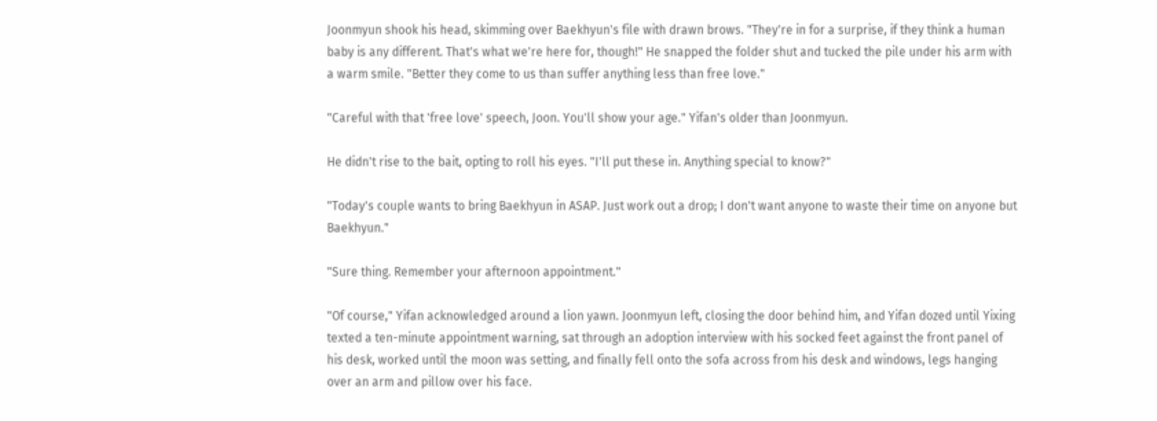Joonmyun shook his head, skimming over Baekhyun's file with drawn brows. "They're in for a surprise, if they think a human baby is any different. That's what we're here for, though!" He snapped the folder shut and tucked the pile under his arm with a warm smile. "Better they come to us than suffer anything less than free love."

"Careful with that 'free love' speech, Joon. You'll show your age." Yifan's older than Joonmyun.

He didn't rise to the bait, opting to roll his eyes. "I'll put these in. Anything special to know?"

"Today's couple wants to bring Baekhyun in ASAP. Just work out a drop; I don't want anyone to waste their time on anyone but Baekhyun."

"Sure thing. Remember your afternoon appointment."

"Of course," Yifan acknowledged around a lion yawn. Joonmyun left, closing the door behind him, and Yifan dozed until Yixing texted a ten-minute appointment warning, sat through an adoption interview with his socked feet against the front panel of his desk, worked until the moon was setting, and finally fell onto the sofa across from his desk and windows, legs hanging over an arm and pillow over his face.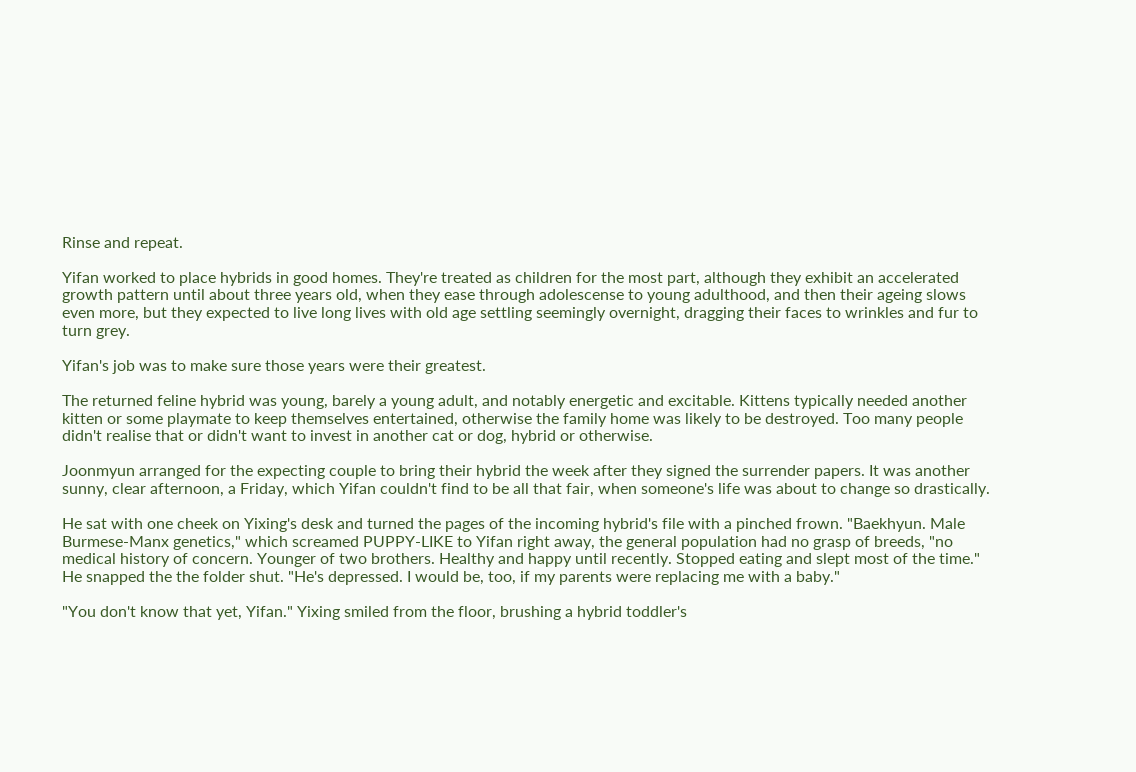Rinse and repeat.

Yifan worked to place hybrids in good homes. They're treated as children for the most part, although they exhibit an accelerated growth pattern until about three years old, when they ease through adolescense to young adulthood, and then their ageing slows even more, but they expected to live long lives with old age settling seemingly overnight, dragging their faces to wrinkles and fur to turn grey.

Yifan's job was to make sure those years were their greatest.

The returned feline hybrid was young, barely a young adult, and notably energetic and excitable. Kittens typically needed another kitten or some playmate to keep themselves entertained, otherwise the family home was likely to be destroyed. Too many people didn't realise that or didn't want to invest in another cat or dog, hybrid or otherwise.

Joonmyun arranged for the expecting couple to bring their hybrid the week after they signed the surrender papers. It was another sunny, clear afternoon, a Friday, which Yifan couldn't find to be all that fair, when someone's life was about to change so drastically.

He sat with one cheek on Yixing's desk and turned the pages of the incoming hybrid's file with a pinched frown. "Baekhyun. Male Burmese-Manx genetics," which screamed PUPPY-LIKE to Yifan right away, the general population had no grasp of breeds, "no medical history of concern. Younger of two brothers. Healthy and happy until recently. Stopped eating and slept most of the time." He snapped the the folder shut. "He's depressed. I would be, too, if my parents were replacing me with a baby."

"You don't know that yet, Yifan." Yixing smiled from the floor, brushing a hybrid toddler's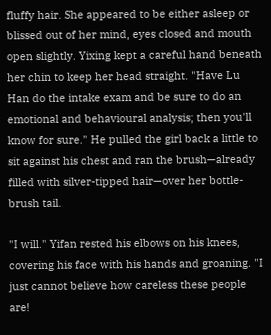fluffy hair. She appeared to be either asleep or blissed out of her mind, eyes closed and mouth open slightly. Yixing kept a careful hand beneath her chin to keep her head straight. "Have Lu Han do the intake exam and be sure to do an emotional and behavioural analysis; then you'll know for sure." He pulled the girl back a little to sit against his chest and ran the brush—already filled with silver-tipped hair—over her bottle-brush tail.

"I will." Yifan rested his elbows on his knees, covering his face with his hands and groaning. "I just cannot believe how careless these people are!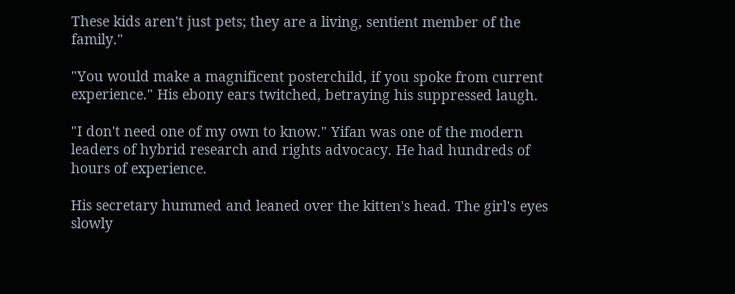These kids aren't just pets; they are a living, sentient member of the family."

"You would make a magnificent posterchild, if you spoke from current experience." His ebony ears twitched, betraying his suppressed laugh.

"I don't need one of my own to know." Yifan was one of the modern leaders of hybrid research and rights advocacy. He had hundreds of hours of experience.

His secretary hummed and leaned over the kitten's head. The girl's eyes slowly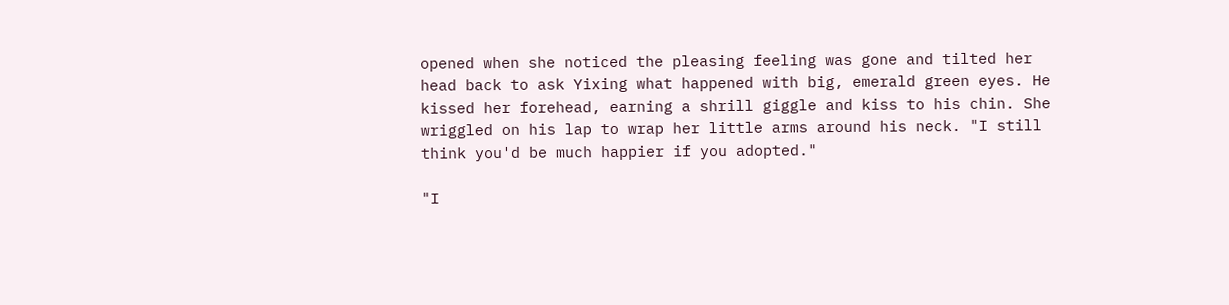opened when she noticed the pleasing feeling was gone and tilted her head back to ask Yixing what happened with big, emerald green eyes. He kissed her forehead, earning a shrill giggle and kiss to his chin. She wriggled on his lap to wrap her little arms around his neck. "I still think you'd be much happier if you adopted."

"I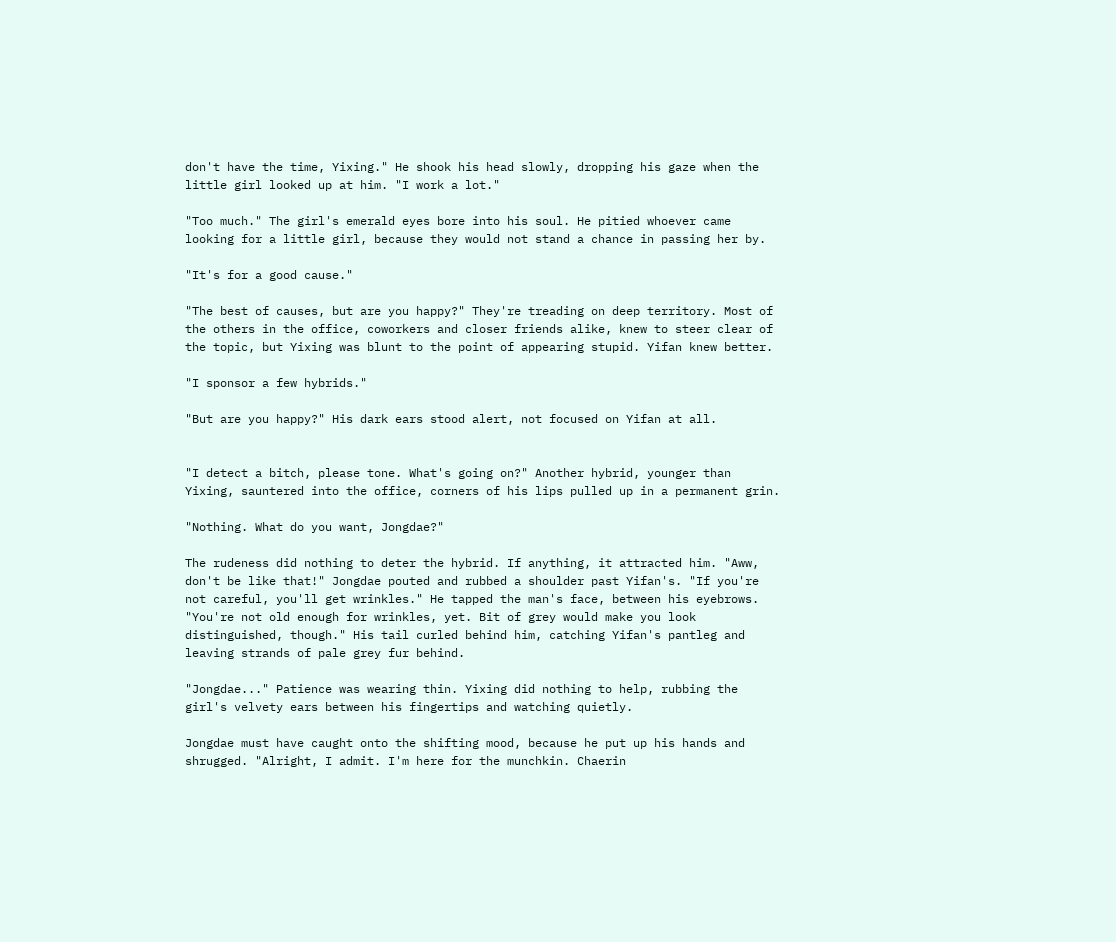don't have the time, Yixing." He shook his head slowly, dropping his gaze when the little girl looked up at him. "I work a lot."

"Too much." The girl's emerald eyes bore into his soul. He pitied whoever came looking for a little girl, because they would not stand a chance in passing her by.

"It's for a good cause."

"The best of causes, but are you happy?" They're treading on deep territory. Most of the others in the office, coworkers and closer friends alike, knew to steer clear of the topic, but Yixing was blunt to the point of appearing stupid. Yifan knew better.

"I sponsor a few hybrids."

"But are you happy?" His dark ears stood alert, not focused on Yifan at all.


"I detect a bitch, please tone. What's going on?" Another hybrid, younger than Yixing, sauntered into the office, corners of his lips pulled up in a permanent grin.

"Nothing. What do you want, Jongdae?"

The rudeness did nothing to deter the hybrid. If anything, it attracted him. "Aww, don't be like that!" Jongdae pouted and rubbed a shoulder past Yifan's. "If you're not careful, you'll get wrinkles." He tapped the man's face, between his eyebrows. "You're not old enough for wrinkles, yet. Bit of grey would make you look distinguished, though." His tail curled behind him, catching Yifan's pantleg and leaving strands of pale grey fur behind.

"Jongdae..." Patience was wearing thin. Yixing did nothing to help, rubbing the girl's velvety ears between his fingertips and watching quietly.

Jongdae must have caught onto the shifting mood, because he put up his hands and shrugged. "Alright, I admit. I'm here for the munchkin. Chaerin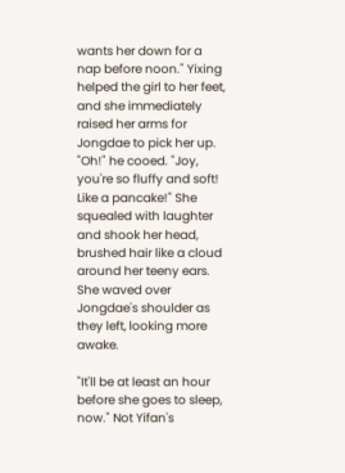wants her down for a nap before noon." Yixing helped the girl to her feet, and she immediately raised her arms for Jongdae to pick her up. "Oh!" he cooed. "Joy, you're so fluffy and soft! Like a pancake!" She squealed with laughter and shook her head, brushed hair like a cloud around her teeny ears. She waved over Jongdae's shoulder as they left, looking more awake.

"It'll be at least an hour before she goes to sleep, now." Not Yifan's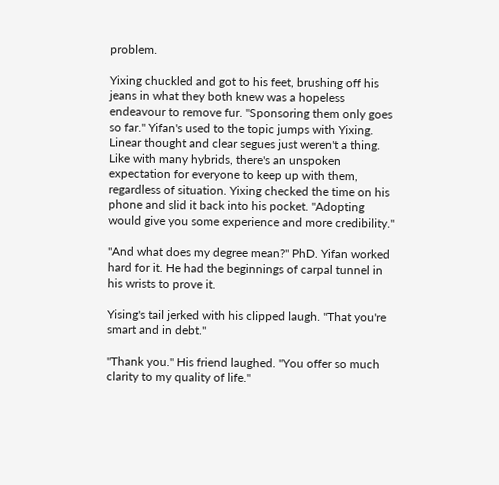problem.

Yixing chuckled and got to his feet, brushing off his jeans in what they both knew was a hopeless endeavour to remove fur. "Sponsoring them only goes so far." Yifan's used to the topic jumps with Yixing. Linear thought and clear segues just weren't a thing. Like with many hybrids, there's an unspoken expectation for everyone to keep up with them, regardless of situation. Yixing checked the time on his phone and slid it back into his pocket. "Adopting would give you some experience and more credibility."

"And what does my degree mean?" PhD. Yifan worked hard for it. He had the beginnings of carpal tunnel in his wrists to prove it.

Yising's tail jerked with his clipped laugh. "That you're smart and in debt."

"Thank you." His friend laughed. "You offer so much clarity to my quality of life."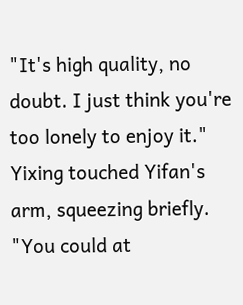"It's high quality, no doubt. I just think you're too lonely to enjoy it." Yixing touched Yifan's arm, squeezing briefly. "You could at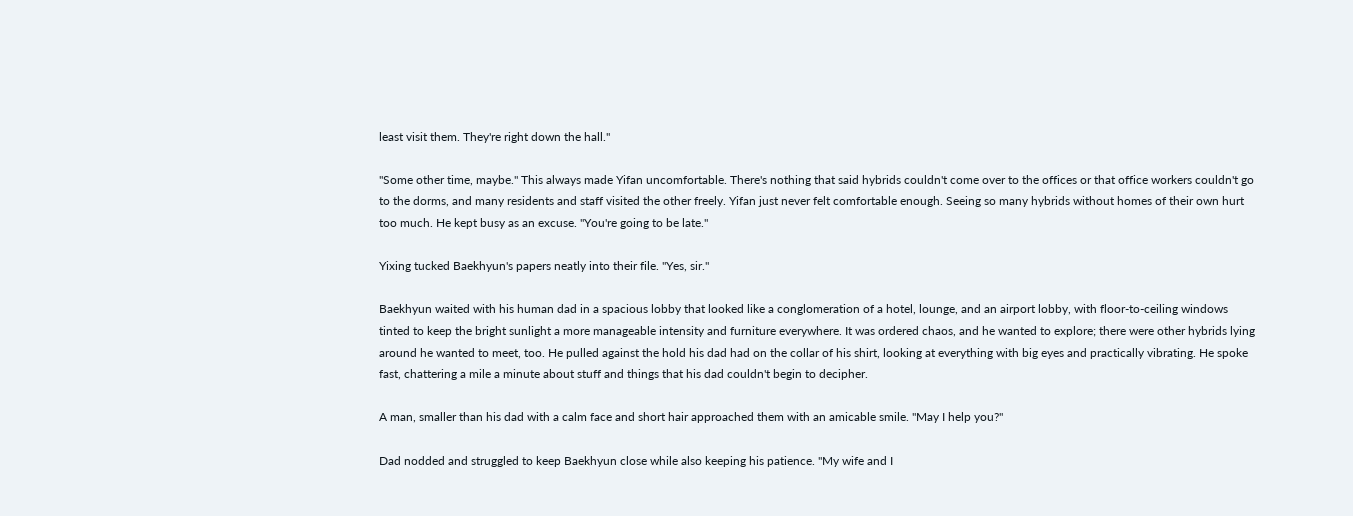least visit them. They're right down the hall."

"Some other time, maybe." This always made Yifan uncomfortable. There's nothing that said hybrids couldn't come over to the offices or that office workers couldn't go to the dorms, and many residents and staff visited the other freely. Yifan just never felt comfortable enough. Seeing so many hybrids without homes of their own hurt too much. He kept busy as an excuse. "You're going to be late."

Yixing tucked Baekhyun's papers neatly into their file. "Yes, sir."

Baekhyun waited with his human dad in a spacious lobby that looked like a conglomeration of a hotel, lounge, and an airport lobby, with floor-to-ceiling windows tinted to keep the bright sunlight a more manageable intensity and furniture everywhere. It was ordered chaos, and he wanted to explore; there were other hybrids lying around he wanted to meet, too. He pulled against the hold his dad had on the collar of his shirt, looking at everything with big eyes and practically vibrating. He spoke fast, chattering a mile a minute about stuff and things that his dad couldn't begin to decipher.

A man, smaller than his dad with a calm face and short hair approached them with an amicable smile. "May I help you?"

Dad nodded and struggled to keep Baekhyun close while also keeping his patience. "My wife and I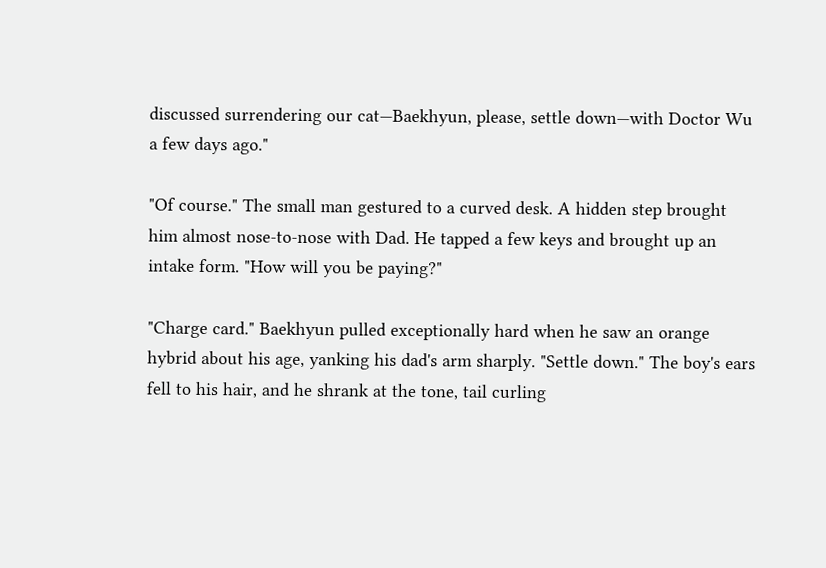discussed surrendering our cat—Baekhyun, please, settle down—with Doctor Wu a few days ago."

"Of course." The small man gestured to a curved desk. A hidden step brought him almost nose-to-nose with Dad. He tapped a few keys and brought up an intake form. "How will you be paying?"

"Charge card." Baekhyun pulled exceptionally hard when he saw an orange hybrid about his age, yanking his dad's arm sharply. "Settle down." The boy's ears fell to his hair, and he shrank at the tone, tail curling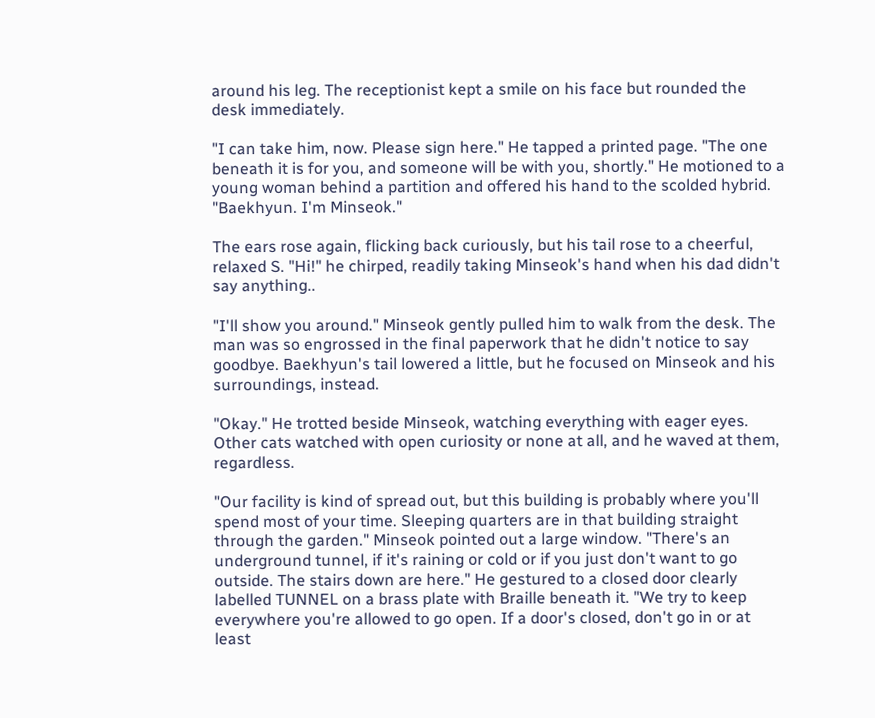around his leg. The receptionist kept a smile on his face but rounded the desk immediately.

"I can take him, now. Please sign here." He tapped a printed page. "The one beneath it is for you, and someone will be with you, shortly." He motioned to a young woman behind a partition and offered his hand to the scolded hybrid. "Baekhyun. I'm Minseok."

The ears rose again, flicking back curiously, but his tail rose to a cheerful, relaxed S. "Hi!" he chirped, readily taking Minseok's hand when his dad didn't say anything..

"I'll show you around." Minseok gently pulled him to walk from the desk. The man was so engrossed in the final paperwork that he didn't notice to say goodbye. Baekhyun's tail lowered a little, but he focused on Minseok and his surroundings, instead.

"Okay." He trotted beside Minseok, watching everything with eager eyes. Other cats watched with open curiosity or none at all, and he waved at them, regardless.

"Our facility is kind of spread out, but this building is probably where you'll spend most of your time. Sleeping quarters are in that building straight through the garden." Minseok pointed out a large window. "There's an underground tunnel, if it's raining or cold or if you just don't want to go outside. The stairs down are here." He gestured to a closed door clearly labelled TUNNEL on a brass plate with Braille beneath it. "We try to keep everywhere you're allowed to go open. If a door's closed, don't go in or at least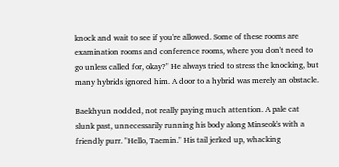knock and wait to see if you're allowed. Some of these rooms are examination rooms and conference rooms, where you don't need to go unless called for, okay?" He always tried to stress the knocking, but many hybrids ignored him. A door to a hybrid was merely an obstacle.

Baekhyun nodded, not really paying much attention. A pale cat slunk past, unnecessarily running his body along Minseok's with a friendly purr. "Hello, Taemin." His tail jerked up, whacking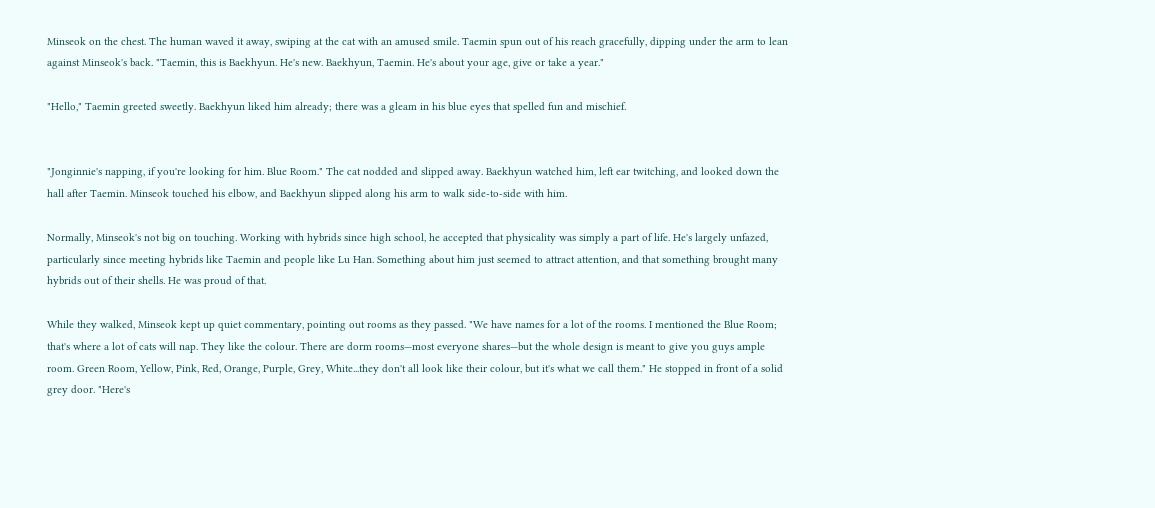Minseok on the chest. The human waved it away, swiping at the cat with an amused smile. Taemin spun out of his reach gracefully, dipping under the arm to lean against Minseok's back. "Taemin, this is Baekhyun. He's new. Baekhyun, Taemin. He's about your age, give or take a year."

"Hello," Taemin greeted sweetly. Baekhyun liked him already; there was a gleam in his blue eyes that spelled fun and mischief.


"Jonginnie's napping, if you're looking for him. Blue Room." The cat nodded and slipped away. Baekhyun watched him, left ear twitching, and looked down the hall after Taemin. Minseok touched his elbow, and Baekhyun slipped along his arm to walk side-to-side with him.

Normally, Minseok's not big on touching. Working with hybrids since high school, he accepted that physicality was simply a part of life. He's largely unfazed, particularly since meeting hybrids like Taemin and people like Lu Han. Something about him just seemed to attract attention, and that something brought many hybrids out of their shells. He was proud of that.

While they walked, Minseok kept up quiet commentary, pointing out rooms as they passed. "We have names for a lot of the rooms. I mentioned the Blue Room; that's where a lot of cats will nap. They like the colour. There are dorm rooms—most everyone shares—but the whole design is meant to give you guys ample room. Green Room, Yellow, Pink, Red, Orange, Purple, Grey, White...they don't all look like their colour, but it's what we call them." He stopped in front of a solid grey door. "Here's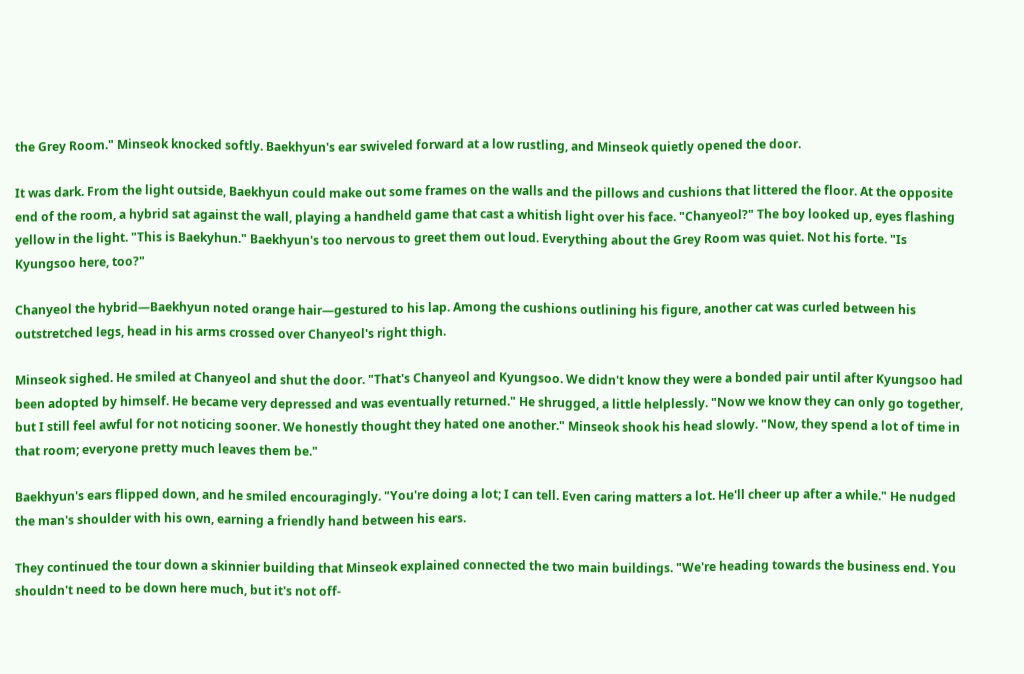the Grey Room." Minseok knocked softly. Baekhyun's ear swiveled forward at a low rustling, and Minseok quietly opened the door.

It was dark. From the light outside, Baekhyun could make out some frames on the walls and the pillows and cushions that littered the floor. At the opposite end of the room, a hybrid sat against the wall, playing a handheld game that cast a whitish light over his face. "Chanyeol?" The boy looked up, eyes flashing yellow in the light. "This is Baekyhun." Baekhyun's too nervous to greet them out loud. Everything about the Grey Room was quiet. Not his forte. "Is Kyungsoo here, too?"

Chanyeol the hybrid—Baekhyun noted orange hair—gestured to his lap. Among the cushions outlining his figure, another cat was curled between his outstretched legs, head in his arms crossed over Chanyeol's right thigh.

Minseok sighed. He smiled at Chanyeol and shut the door. "That's Chanyeol and Kyungsoo. We didn't know they were a bonded pair until after Kyungsoo had been adopted by himself. He became very depressed and was eventually returned." He shrugged, a little helplessly. "Now we know they can only go together, but I still feel awful for not noticing sooner. We honestly thought they hated one another." Minseok shook his head slowly. "Now, they spend a lot of time in that room; everyone pretty much leaves them be."

Baekhyun's ears flipped down, and he smiled encouragingly. "You're doing a lot; I can tell. Even caring matters a lot. He'll cheer up after a while." He nudged the man's shoulder with his own, earning a friendly hand between his ears.

They continued the tour down a skinnier building that Minseok explained connected the two main buildings. "We're heading towards the business end. You shouldn't need to be down here much, but it's not off-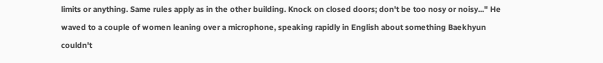limits or anything. Same rules apply as in the other building. Knock on closed doors; don't be too nosy or noisy..." He waved to a couple of women leaning over a microphone, speaking rapidly in English about something Baekhyun couldn't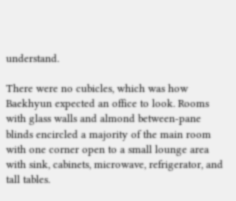understand.

There were no cubicles, which was how Baekhyun expected an office to look. Rooms with glass walls and almond between-pane blinds encircled a majority of the main room with one corner open to a small lounge area with sink, cabinets, microwave, refrigerator, and tall tables.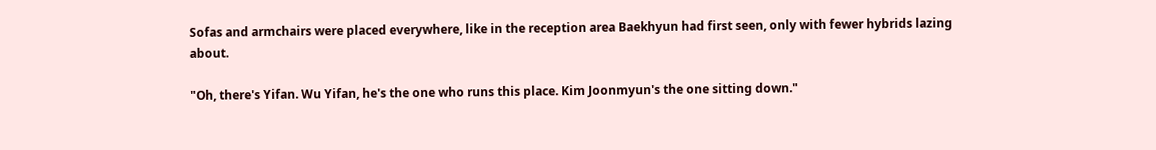Sofas and armchairs were placed everywhere, like in the reception area Baekhyun had first seen, only with fewer hybrids lazing about.

"Oh, there's Yifan. Wu Yifan, he's the one who runs this place. Kim Joonmyun's the one sitting down."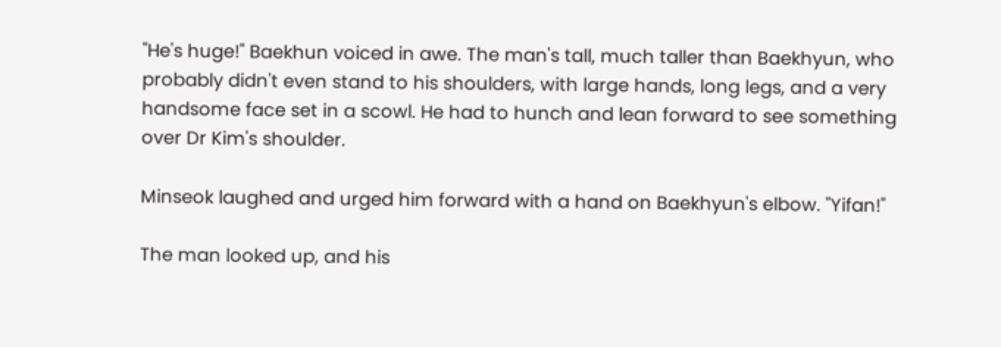"He's huge!" Baekhun voiced in awe. The man's tall, much taller than Baekhyun, who probably didn't even stand to his shoulders, with large hands, long legs, and a very handsome face set in a scowl. He had to hunch and lean forward to see something over Dr Kim's shoulder.

Minseok laughed and urged him forward with a hand on Baekhyun's elbow. "Yifan!"

The man looked up, and his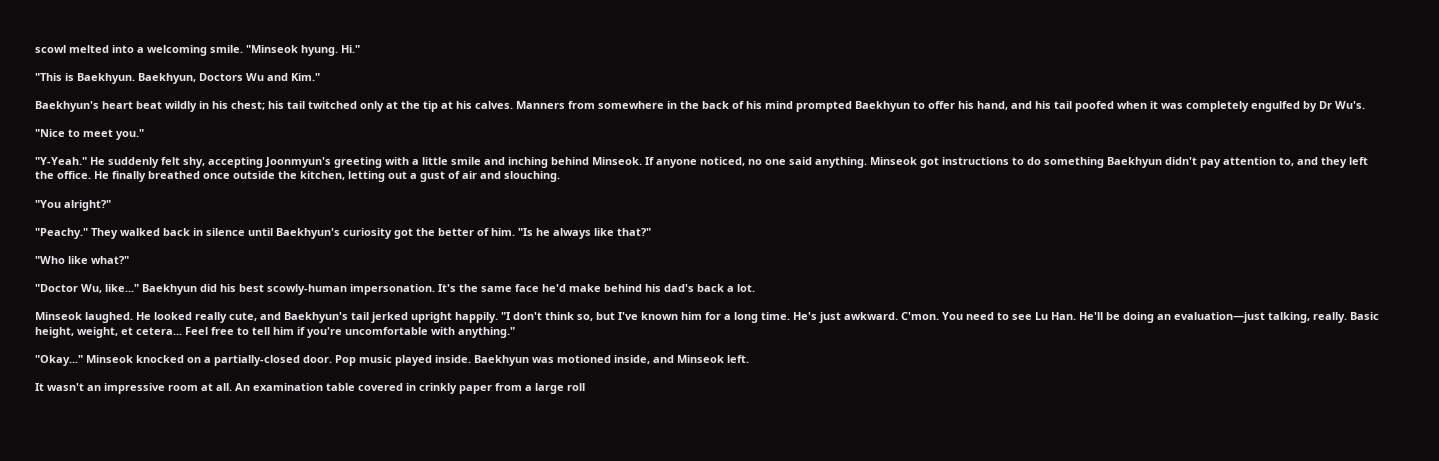scowl melted into a welcoming smile. "Minseok hyung. Hi."

"This is Baekhyun. Baekhyun, Doctors Wu and Kim."

Baekhyun's heart beat wildly in his chest; his tail twitched only at the tip at his calves. Manners from somewhere in the back of his mind prompted Baekhyun to offer his hand, and his tail poofed when it was completely engulfed by Dr Wu's.

"Nice to meet you."

"Y-Yeah." He suddenly felt shy, accepting Joonmyun's greeting with a little smile and inching behind Minseok. If anyone noticed, no one said anything. Minseok got instructions to do something Baekhyun didn't pay attention to, and they left the office. He finally breathed once outside the kitchen, letting out a gust of air and slouching.

"You alright?"

"Peachy." They walked back in silence until Baekhyun's curiosity got the better of him. "Is he always like that?"

"Who like what?"

"Doctor Wu, like..." Baekhyun did his best scowly-human impersonation. It's the same face he'd make behind his dad's back a lot.

Minseok laughed. He looked really cute, and Baekhyun's tail jerked upright happily. "I don't think so, but I've known him for a long time. He's just awkward. C'mon. You need to see Lu Han. He'll be doing an evaluation—just talking, really. Basic height, weight, et cetera... Feel free to tell him if you're uncomfortable with anything."

"Okay..." Minseok knocked on a partially-closed door. Pop music played inside. Baekhyun was motioned inside, and Minseok left.

It wasn't an impressive room at all. An examination table covered in crinkly paper from a large roll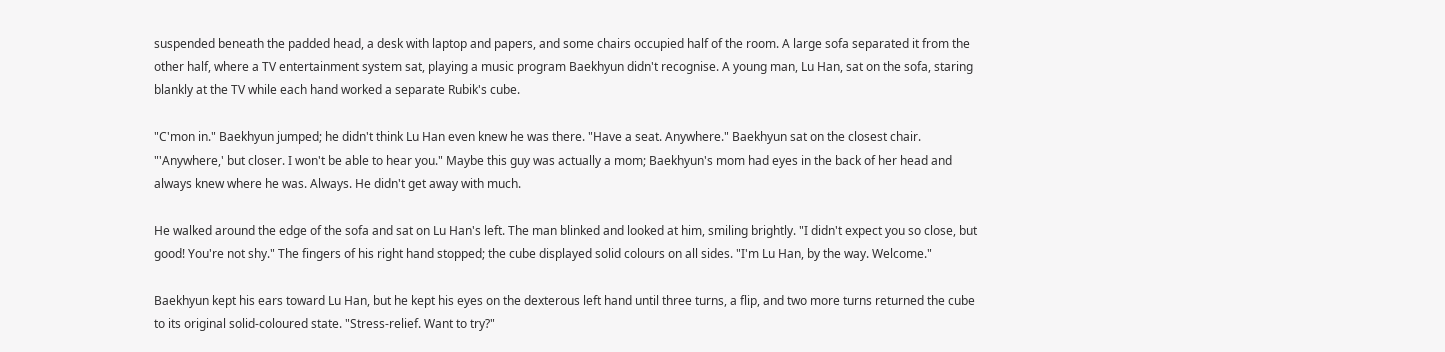suspended beneath the padded head, a desk with laptop and papers, and some chairs occupied half of the room. A large sofa separated it from the other half, where a TV entertainment system sat, playing a music program Baekhyun didn't recognise. A young man, Lu Han, sat on the sofa, staring blankly at the TV while each hand worked a separate Rubik's cube.

"C'mon in." Baekhyun jumped; he didn't think Lu Han even knew he was there. "Have a seat. Anywhere." Baekhyun sat on the closest chair. "'Anywhere,' but closer. I won't be able to hear you." Maybe this guy was actually a mom; Baekhyun's mom had eyes in the back of her head and always knew where he was. Always. He didn't get away with much.

He walked around the edge of the sofa and sat on Lu Han's left. The man blinked and looked at him, smiling brightly. "I didn't expect you so close, but good! You're not shy." The fingers of his right hand stopped; the cube displayed solid colours on all sides. "I'm Lu Han, by the way. Welcome."

Baekhyun kept his ears toward Lu Han, but he kept his eyes on the dexterous left hand until three turns, a flip, and two more turns returned the cube to its original solid-coloured state. "Stress-relief. Want to try?"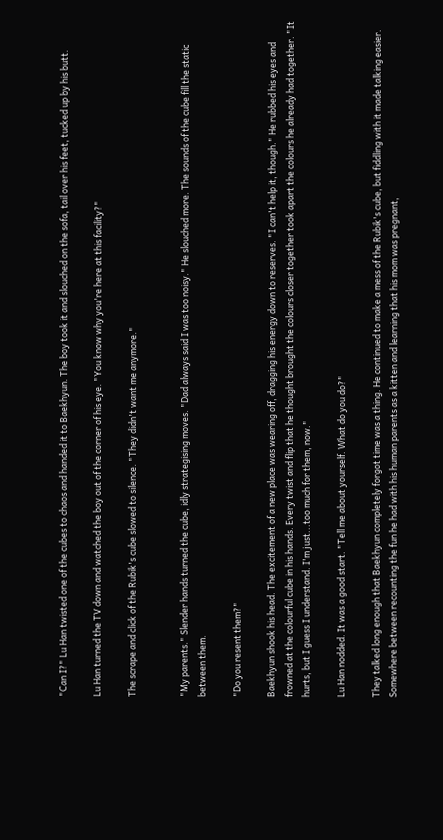"Can I?" Lu Han twisted one of the cubes to chaos and handed it to Baekhyun. The boy took it and slouched on the sofa, tail over his feet, tucked up by his butt.

Lu Han turned the TV down and watched the boy out of the corner of his eye. "You know why you're here at this facility?"

The scrape and click of the Rubik's cube slowed to silence. "They didn't want me anymore."


"My parents." Slender hands turned the cube, idly strategising moves. "Dad always said I was too noisy." He slouched more. The sounds of the cube fill the static between them.

"Do you resent them?"

Baekhyun shook his head. The excitement of a new place was wearing off, dragging his energy down to reserves. "I can't help it, though." He rubbed his eyes and frowned at the colourful cube in his hands. Every twist and flip that he thought brought the colours closer together took apart the colours he already had together. "It hurts, but I guess I understand. I'm just...too much for them, now."

Lu Han nodded. It was a good start. "Tell me about yourself. What do you do?"

They talked long enough that Baekhyun completely forgot time was a thing. He continued to make a mess of the Rubik's cube, but fiddling with it made talking easier. Somewhere between recounting the fun he had with his human parents as a kitten and learning that his mom was pregnant,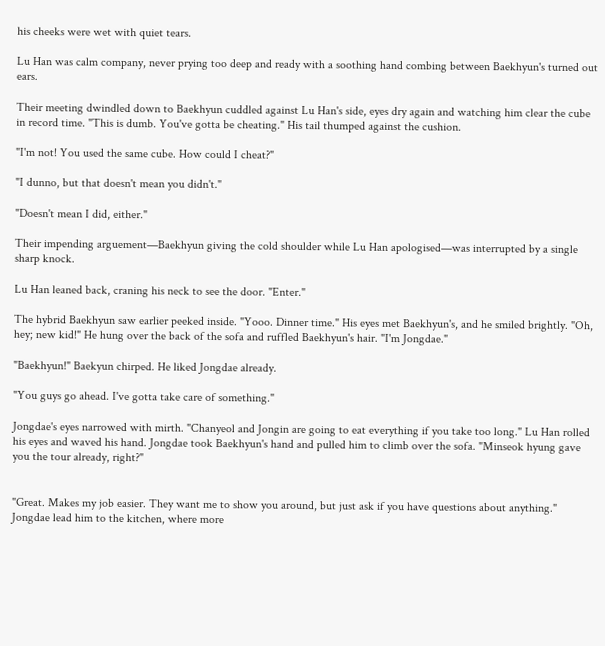his cheeks were wet with quiet tears.

Lu Han was calm company, never prying too deep and ready with a soothing hand combing between Baekhyun's turned out ears.

Their meeting dwindled down to Baekhyun cuddled against Lu Han's side, eyes dry again and watching him clear the cube in record time. "This is dumb. You've gotta be cheating." His tail thumped against the cushion.

"I'm not! You used the same cube. How could I cheat?"

"I dunno, but that doesn't mean you didn't."

"Doesn't mean I did, either."

Their impending arguement—Baekhyun giving the cold shoulder while Lu Han apologised—was interrupted by a single sharp knock.

Lu Han leaned back, craning his neck to see the door. "Enter."

The hybrid Baekhyun saw earlier peeked inside. "Yooo. Dinner time." His eyes met Baekhyun's, and he smiled brightly. "Oh, hey; new kid!" He hung over the back of the sofa and ruffled Baekhyun's hair. "I'm Jongdae."

"Baekhyun!" Baekyun chirped. He liked Jongdae already.

"You guys go ahead. I've gotta take care of something."

Jongdae's eyes narrowed with mirth. "Chanyeol and Jongin are going to eat everything if you take too long." Lu Han rolled his eyes and waved his hand. Jongdae took Baekhyun's hand and pulled him to climb over the sofa. "Minseok hyung gave you the tour already, right?"


"Great. Makes my job easier. They want me to show you around, but just ask if you have questions about anything." Jongdae lead him to the kitchen, where more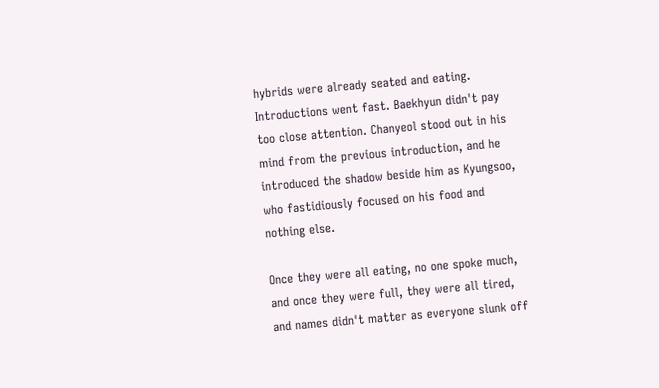hybrids were already seated and eating. Introductions went fast. Baekhyun didn't pay too close attention. Chanyeol stood out in his mind from the previous introduction, and he introduced the shadow beside him as Kyungsoo, who fastidiously focused on his food and nothing else.

Once they were all eating, no one spoke much, and once they were full, they were all tired, and names didn't matter as everyone slunk off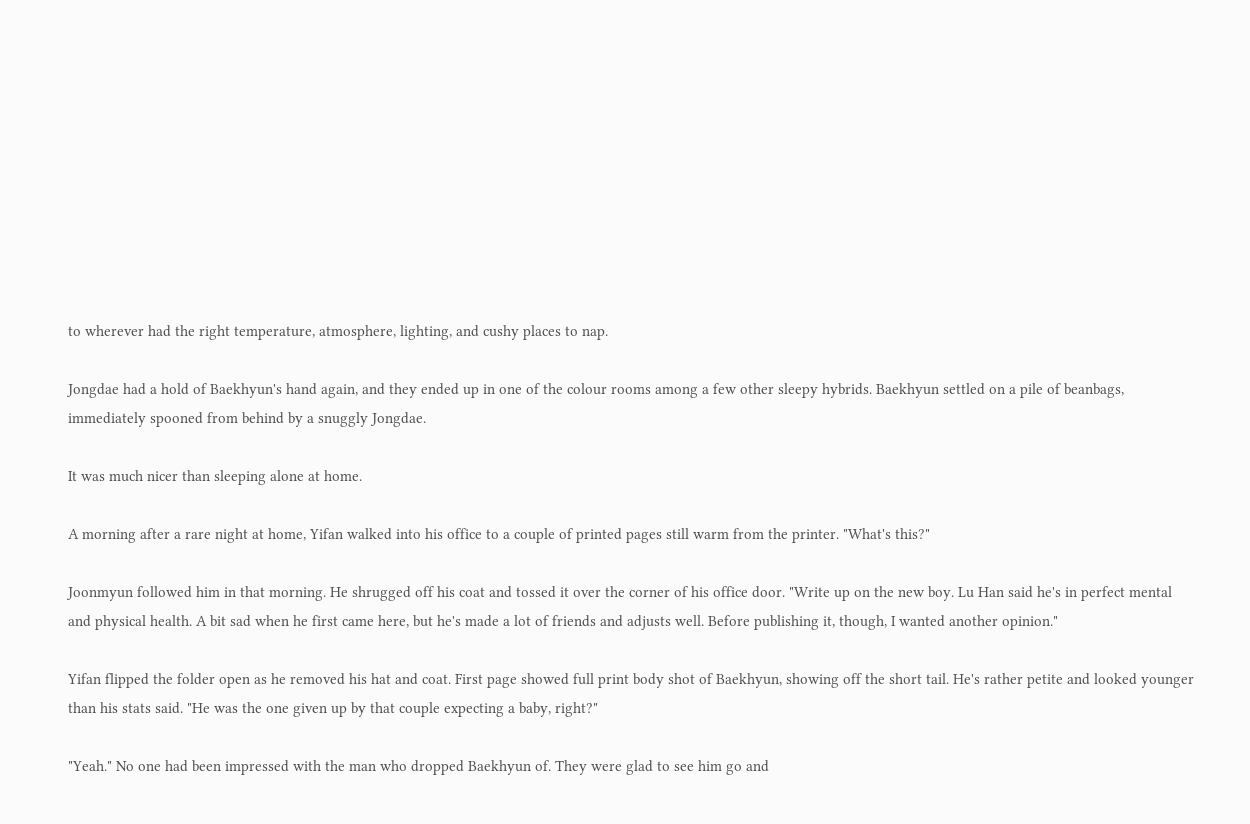to wherever had the right temperature, atmosphere, lighting, and cushy places to nap.

Jongdae had a hold of Baekhyun's hand again, and they ended up in one of the colour rooms among a few other sleepy hybrids. Baekhyun settled on a pile of beanbags, immediately spooned from behind by a snuggly Jongdae.

It was much nicer than sleeping alone at home.

A morning after a rare night at home, Yifan walked into his office to a couple of printed pages still warm from the printer. "What's this?"

Joonmyun followed him in that morning. He shrugged off his coat and tossed it over the corner of his office door. "Write up on the new boy. Lu Han said he's in perfect mental and physical health. A bit sad when he first came here, but he's made a lot of friends and adjusts well. Before publishing it, though, I wanted another opinion."

Yifan flipped the folder open as he removed his hat and coat. First page showed full print body shot of Baekhyun, showing off the short tail. He's rather petite and looked younger than his stats said. "He was the one given up by that couple expecting a baby, right?"

"Yeah." No one had been impressed with the man who dropped Baekhyun of. They were glad to see him go and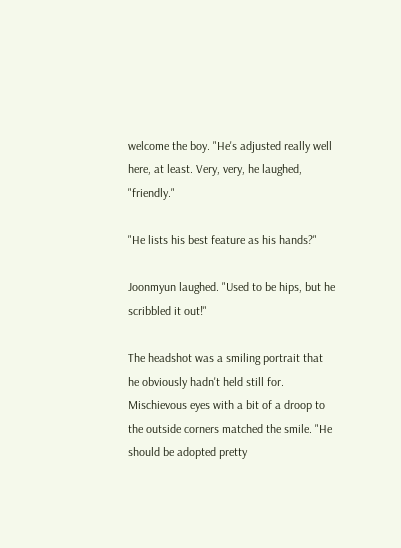welcome the boy. "He's adjusted really well here, at least. Very, very, he laughed, "friendly."

"He lists his best feature as his hands?"

Joonmyun laughed. "Used to be hips, but he scribbled it out!"

The headshot was a smiling portrait that he obviously hadn't held still for. Mischievous eyes with a bit of a droop to the outside corners matched the smile. "He should be adopted pretty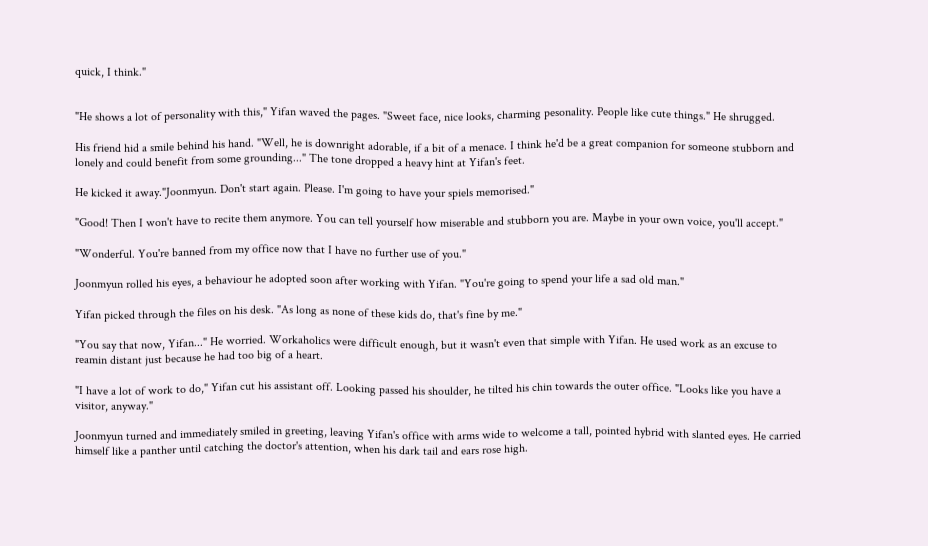quick, I think."


"He shows a lot of personality with this," Yifan waved the pages. "Sweet face, nice looks, charming pesonality. People like cute things." He shrugged.

His friend hid a smile behind his hand. "Well, he is downright adorable, if a bit of a menace. I think he'd be a great companion for someone stubborn and lonely and could benefit from some grounding..." The tone dropped a heavy hint at Yifan's feet.

He kicked it away."Joonmyun. Don't start again. Please. I'm going to have your spiels memorised."

"Good! Then I won't have to recite them anymore. You can tell yourself how miserable and stubborn you are. Maybe in your own voice, you'll accept."

"Wonderful. You're banned from my office now that I have no further use of you."

Joonmyun rolled his eyes, a behaviour he adopted soon after working with Yifan. "You're going to spend your life a sad old man."

Yifan picked through the files on his desk. "As long as none of these kids do, that's fine by me."

"You say that now, Yifan..." He worried. Workaholics were difficult enough, but it wasn't even that simple with Yifan. He used work as an excuse to reamin distant just because he had too big of a heart.

"I have a lot of work to do," Yifan cut his assistant off. Looking passed his shoulder, he tilted his chin towards the outer office. "Looks like you have a visitor, anyway."

Joonmyun turned and immediately smiled in greeting, leaving Yifan's office with arms wide to welcome a tall, pointed hybrid with slanted eyes. He carried himself like a panther until catching the doctor's attention, when his dark tail and ears rose high.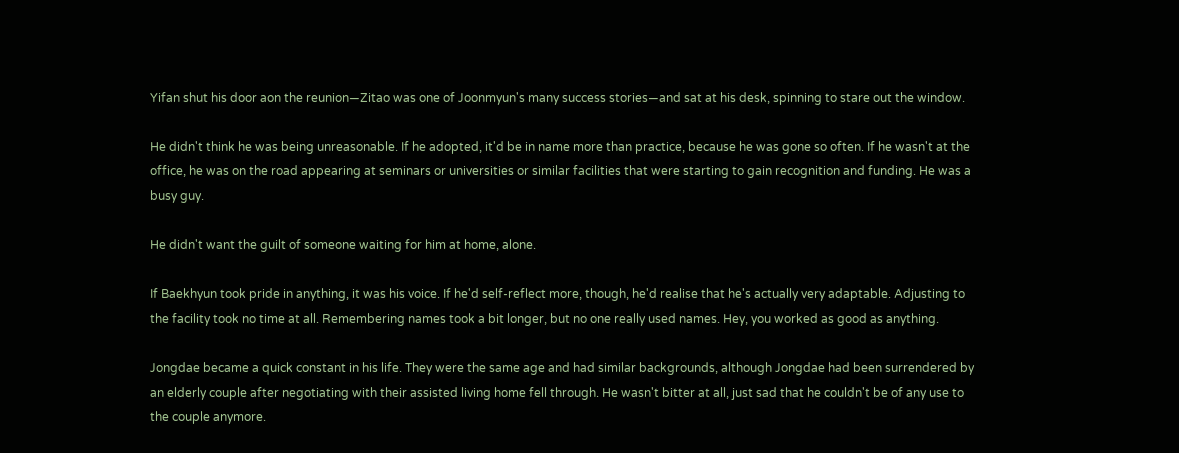Yifan shut his door aon the reunion—Zitao was one of Joonmyun's many success stories—and sat at his desk, spinning to stare out the window.

He didn't think he was being unreasonable. If he adopted, it'd be in name more than practice, because he was gone so often. If he wasn't at the office, he was on the road appearing at seminars or universities or similar facilities that were starting to gain recognition and funding. He was a busy guy.

He didn't want the guilt of someone waiting for him at home, alone.

If Baekhyun took pride in anything, it was his voice. If he'd self-reflect more, though, he'd realise that he's actually very adaptable. Adjusting to the facility took no time at all. Remembering names took a bit longer, but no one really used names. Hey, you worked as good as anything.

Jongdae became a quick constant in his life. They were the same age and had similar backgrounds, although Jongdae had been surrendered by an elderly couple after negotiating with their assisted living home fell through. He wasn't bitter at all, just sad that he couldn't be of any use to the couple anymore.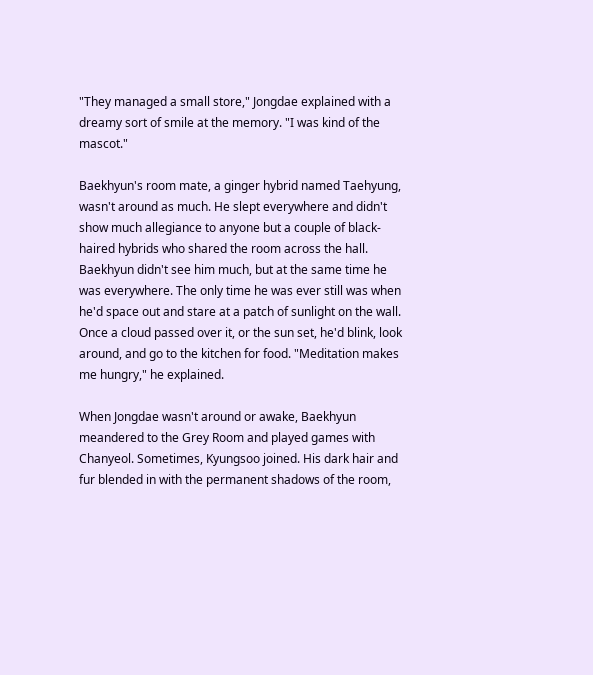"They managed a small store," Jongdae explained with a dreamy sort of smile at the memory. "I was kind of the mascot."

Baekhyun's room mate, a ginger hybrid named Taehyung, wasn't around as much. He slept everywhere and didn't show much allegiance to anyone but a couple of black-haired hybrids who shared the room across the hall. Baekhyun didn't see him much, but at the same time he was everywhere. The only time he was ever still was when he'd space out and stare at a patch of sunlight on the wall. Once a cloud passed over it, or the sun set, he'd blink, look around, and go to the kitchen for food. "Meditation makes me hungry," he explained.

When Jongdae wasn't around or awake, Baekhyun meandered to the Grey Room and played games with Chanyeol. Sometimes, Kyungsoo joined. His dark hair and fur blended in with the permanent shadows of the room,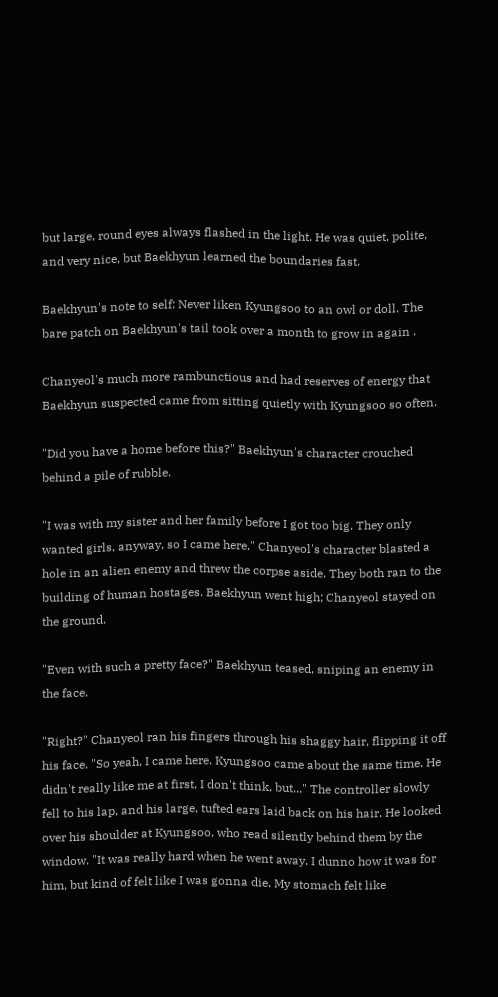but large, round eyes always flashed in the light. He was quiet, polite, and very nice, but Baekhyun learned the boundaries fast.

Baekhyun's note to self: Never liken Kyungsoo to an owl or doll. The bare patch on Baekhyun's tail took over a month to grow in again .

Chanyeol's much more rambunctious and had reserves of energy that Baekhyun suspected came from sitting quietly with Kyungsoo so often.

"Did you have a home before this?" Baekhyun's character crouched behind a pile of rubble.

"I was with my sister and her family before I got too big. They only wanted girls, anyway, so I came here." Chanyeol's character blasted a hole in an alien enemy and threw the corpse aside. They both ran to the building of human hostages. Baekhyun went high; Chanyeol stayed on the ground.

"Even with such a pretty face?" Baekhyun teased, sniping an enemy in the face.

"Right?" Chanyeol ran his fingers through his shaggy hair, flipping it off his face. "So yeah, I came here. Kyungsoo came about the same time. He didn't really like me at first, I don't think, but..." The controller slowly fell to his lap, and his large, tufted ears laid back on his hair. He looked over his shoulder at Kyungsoo, who read silently behind them by the window. "It was really hard when he went away. I dunno how it was for him, but kind of felt like I was gonna die. My stomach felt like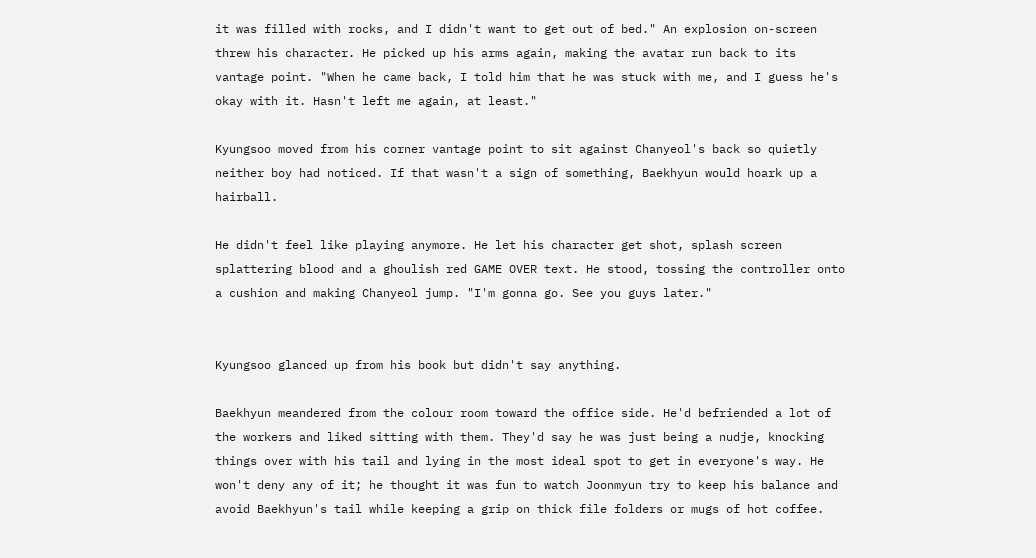it was filled with rocks, and I didn't want to get out of bed." An explosion on-screen threw his character. He picked up his arms again, making the avatar run back to its vantage point. "When he came back, I told him that he was stuck with me, and I guess he's okay with it. Hasn't left me again, at least."

Kyungsoo moved from his corner vantage point to sit against Chanyeol's back so quietly neither boy had noticed. If that wasn't a sign of something, Baekhyun would hoark up a hairball.

He didn't feel like playing anymore. He let his character get shot, splash screen splattering blood and a ghoulish red GAME OVER text. He stood, tossing the controller onto a cushion and making Chanyeol jump. "I'm gonna go. See you guys later."


Kyungsoo glanced up from his book but didn't say anything.

Baekhyun meandered from the colour room toward the office side. He'd befriended a lot of the workers and liked sitting with them. They'd say he was just being a nudje, knocking things over with his tail and lying in the most ideal spot to get in everyone's way. He won't deny any of it; he thought it was fun to watch Joonmyun try to keep his balance and avoid Baekhyun's tail while keeping a grip on thick file folders or mugs of hot coffee.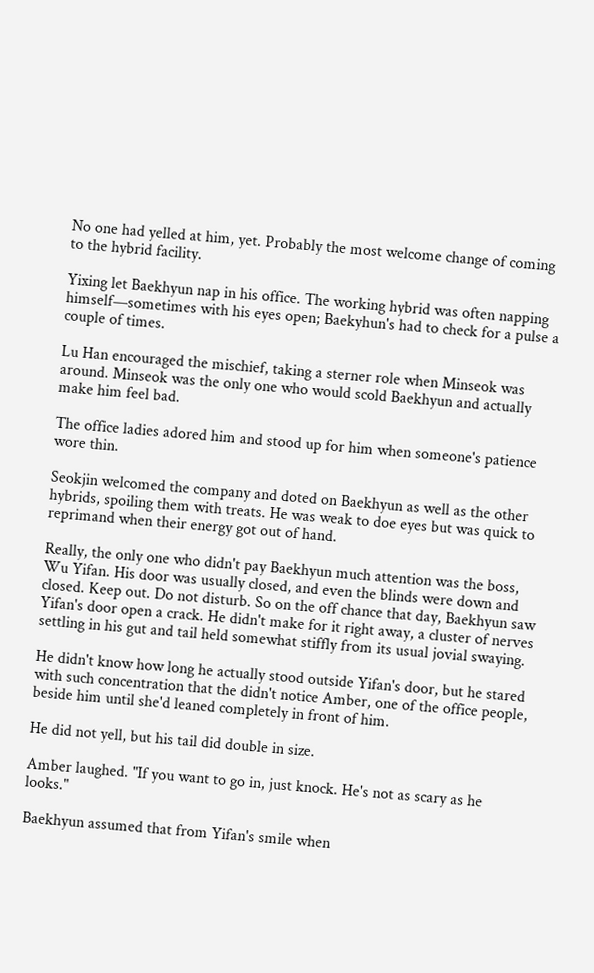No one had yelled at him, yet. Probably the most welcome change of coming to the hybrid facility.

Yixing let Baekhyun nap in his office. The working hybrid was often napping himself—sometimes with his eyes open; Baekyhun's had to check for a pulse a couple of times.

Lu Han encouraged the mischief, taking a sterner role when Minseok was around. Minseok was the only one who would scold Baekhyun and actually make him feel bad.

The office ladies adored him and stood up for him when someone's patience wore thin.

Seokjin welcomed the company and doted on Baekhyun as well as the other hybrids, spoiling them with treats. He was weak to doe eyes but was quick to reprimand when their energy got out of hand.

Really, the only one who didn't pay Baekhyun much attention was the boss, Wu Yifan. His door was usually closed, and even the blinds were down and closed. Keep out. Do not disturb. So on the off chance that day, Baekhyun saw Yifan's door open a crack. He didn't make for it right away, a cluster of nerves settling in his gut and tail held somewhat stiffly from its usual jovial swaying.

He didn't know how long he actually stood outside Yifan's door, but he stared with such concentration that the didn't notice Amber, one of the office people, beside him until she'd leaned completely in front of him.

He did not yell, but his tail did double in size.

Amber laughed. "If you want to go in, just knock. He's not as scary as he looks."

Baekhyun assumed that from Yifan's smile when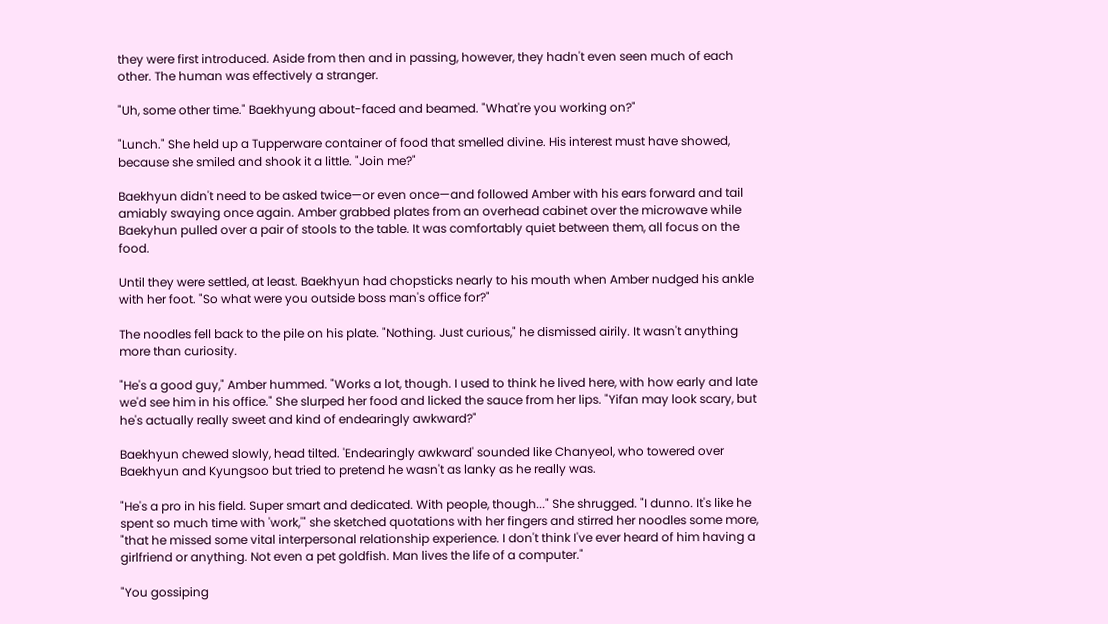they were first introduced. Aside from then and in passing, however, they hadn't even seen much of each other. The human was effectively a stranger.

"Uh, some other time." Baekhyung about-faced and beamed. "What're you working on?"

"Lunch." She held up a Tupperware container of food that smelled divine. His interest must have showed, because she smiled and shook it a little. "Join me?"

Baekhyun didn't need to be asked twice—or even once—and followed Amber with his ears forward and tail amiably swaying once again. Amber grabbed plates from an overhead cabinet over the microwave while Baekyhun pulled over a pair of stools to the table. It was comfortably quiet between them, all focus on the food.

Until they were settled, at least. Baekhyun had chopsticks nearly to his mouth when Amber nudged his ankle with her foot. "So what were you outside boss man's office for?"

The noodles fell back to the pile on his plate. "Nothing. Just curious," he dismissed airily. It wasn't anything more than curiosity.

"He's a good guy," Amber hummed. "Works a lot, though. I used to think he lived here, with how early and late we'd see him in his office." She slurped her food and licked the sauce from her lips. "Yifan may look scary, but he's actually really sweet and kind of endearingly awkward?"

Baekhyun chewed slowly, head tilted. 'Endearingly awkward' sounded like Chanyeol, who towered over Baekhyun and Kyungsoo but tried to pretend he wasn't as lanky as he really was.

"He's a pro in his field. Super smart and dedicated. With people, though..." She shrugged. "I dunno. It's like he spent so much time with 'work,'" she sketched quotations with her fingers and stirred her noodles some more, "that he missed some vital interpersonal relationship experience. I don't think I've ever heard of him having a girlfriend or anything. Not even a pet goldfish. Man lives the life of a computer."

"You gossiping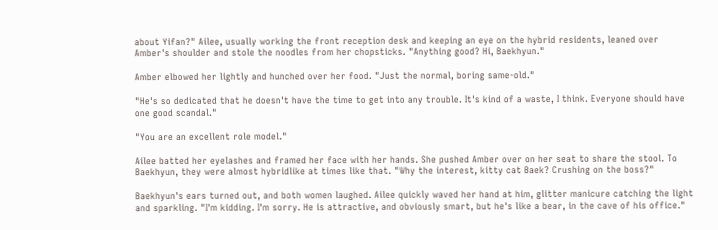about Yifan?" Ailee, usually working the front reception desk and keeping an eye on the hybrid residents, leaned over Amber's shoulder and stole the noodles from her chopsticks. "Anything good? Hi, Baekhyun."

Amber elbowed her lightly and hunched over her food. "Just the normal, boring same-old."

"He's so dedicated that he doesn't have the time to get into any trouble. It's kind of a waste, I think. Everyone should have one good scandal."

"You are an excellent role model."

Ailee batted her eyelashes and framed her face with her hands. She pushed Amber over on her seat to share the stool. To Baekhyun, they were almost hybridlike at times like that. "Why the interest, kitty cat Baek? Crushing on the boss?"

Baekhyun's ears turned out, and both women laughed. Ailee quickly waved her hand at him, glitter manicure catching the light and sparkling. "I'm kidding. I'm sorry. He is attractive, and obviously smart, but he's like a bear, in the cave of his office."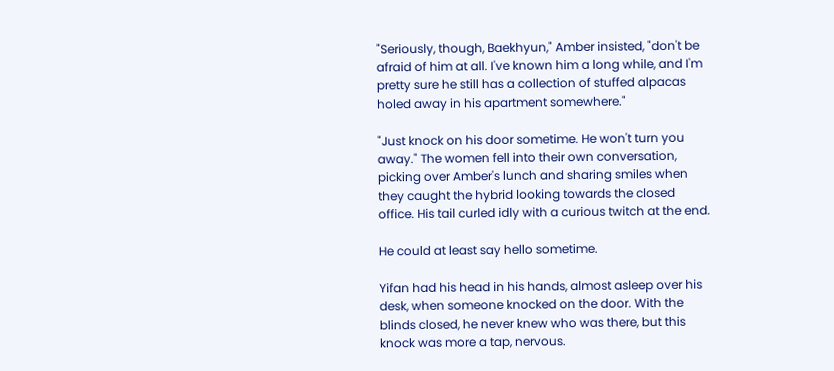"Seriously, though, Baekhyun," Amber insisted, "don't be afraid of him at all. I've known him a long while, and I'm pretty sure he still has a collection of stuffed alpacas holed away in his apartment somewhere."

"Just knock on his door sometime. He won't turn you away." The women fell into their own conversation, picking over Amber's lunch and sharing smiles when they caught the hybrid looking towards the closed office. His tail curled idly with a curious twitch at the end.

He could at least say hello sometime.

Yifan had his head in his hands, almost asleep over his desk, when someone knocked on the door. With the blinds closed, he never knew who was there, but this knock was more a tap, nervous.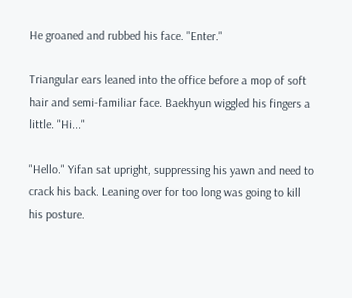He groaned and rubbed his face. "Enter."

Triangular ears leaned into the office before a mop of soft hair and semi-familiar face. Baekhyun wiggled his fingers a little. "Hi..."

"Hello." Yifan sat upright, suppressing his yawn and need to crack his back. Leaning over for too long was going to kill his posture.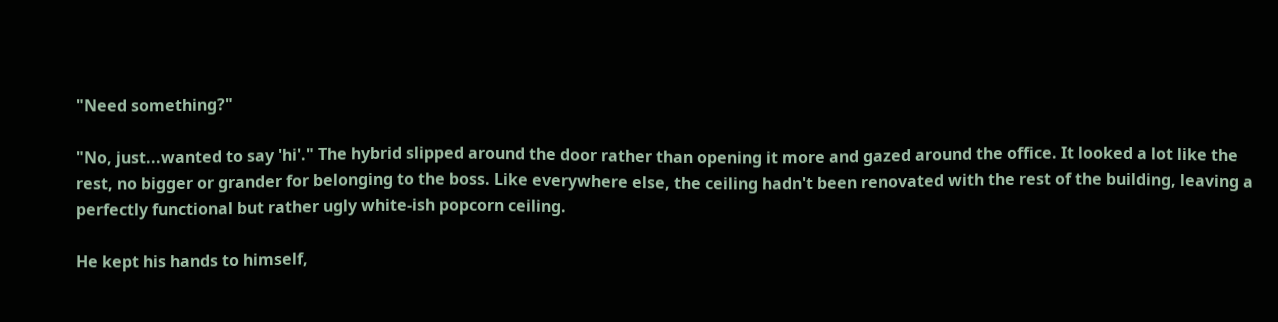"Need something?"

"No, just...wanted to say 'hi'." The hybrid slipped around the door rather than opening it more and gazed around the office. It looked a lot like the rest, no bigger or grander for belonging to the boss. Like everywhere else, the ceiling hadn't been renovated with the rest of the building, leaving a perfectly functional but rather ugly white-ish popcorn ceiling.

He kept his hands to himself,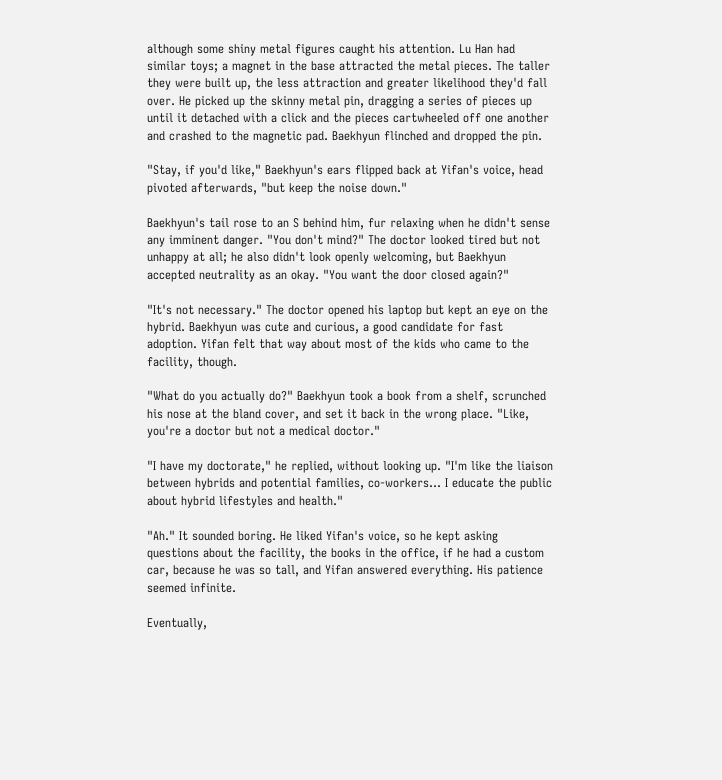although some shiny metal figures caught his attention. Lu Han had similar toys; a magnet in the base attracted the metal pieces. The taller they were built up, the less attraction and greater likelihood they'd fall over. He picked up the skinny metal pin, dragging a series of pieces up until it detached with a click and the pieces cartwheeled off one another and crashed to the magnetic pad. Baekhyun flinched and dropped the pin.

"Stay, if you'd like," Baekhyun's ears flipped back at Yifan's voice, head pivoted afterwards, "but keep the noise down."

Baekhyun's tail rose to an S behind him, fur relaxing when he didn't sense any imminent danger. "You don't mind?" The doctor looked tired but not unhappy at all; he also didn't look openly welcoming, but Baekhyun accepted neutrality as an okay. "You want the door closed again?"

"It's not necessary." The doctor opened his laptop but kept an eye on the hybrid. Baekhyun was cute and curious, a good candidate for fast adoption. Yifan felt that way about most of the kids who came to the facility, though.

"What do you actually do?" Baekhyun took a book from a shelf, scrunched his nose at the bland cover, and set it back in the wrong place. "Like, you're a doctor but not a medical doctor."

"I have my doctorate," he replied, without looking up. "I'm like the liaison between hybrids and potential families, co-workers... I educate the public about hybrid lifestyles and health."

"Ah." It sounded boring. He liked Yifan's voice, so he kept asking questions about the facility, the books in the office, if he had a custom car, because he was so tall, and Yifan answered everything. His patience seemed infinite.

Eventually,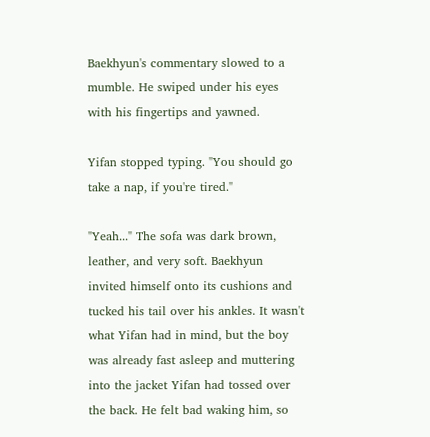Baekhyun's commentary slowed to a mumble. He swiped under his eyes with his fingertips and yawned.

Yifan stopped typing. "You should go take a nap, if you're tired."

"Yeah..." The sofa was dark brown, leather, and very soft. Baekhyun invited himself onto its cushions and tucked his tail over his ankles. It wasn't what Yifan had in mind, but the boy was already fast asleep and muttering into the jacket Yifan had tossed over the back. He felt bad waking him, so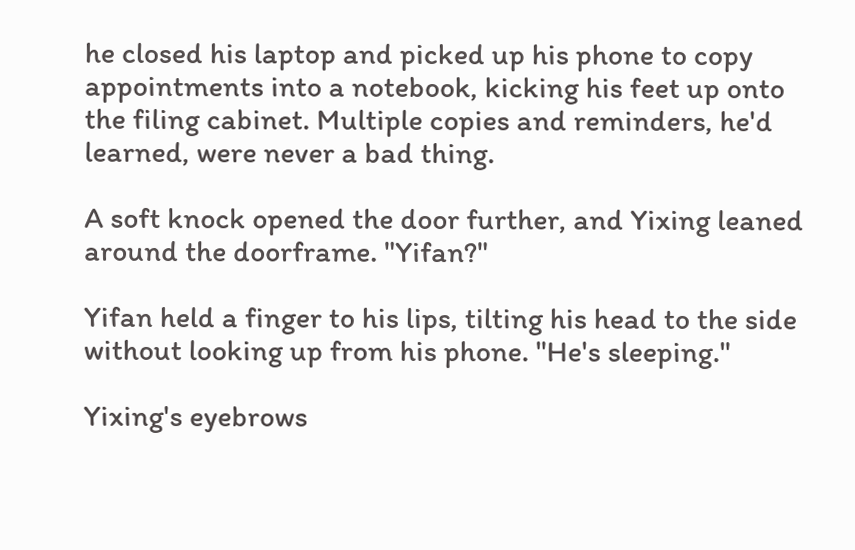he closed his laptop and picked up his phone to copy appointments into a notebook, kicking his feet up onto the filing cabinet. Multiple copies and reminders, he'd learned, were never a bad thing.

A soft knock opened the door further, and Yixing leaned around the doorframe. "Yifan?"

Yifan held a finger to his lips, tilting his head to the side without looking up from his phone. "He's sleeping."

Yixing's eyebrows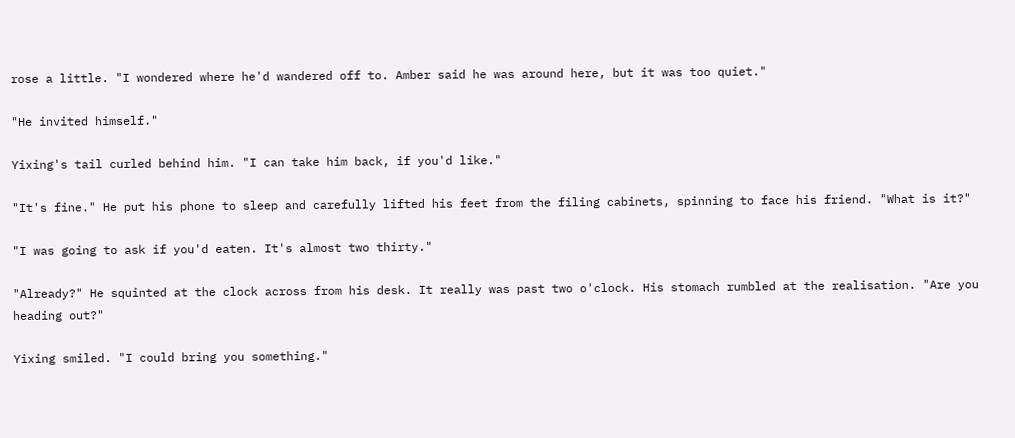rose a little. "I wondered where he'd wandered off to. Amber said he was around here, but it was too quiet."

"He invited himself."

Yixing's tail curled behind him. "I can take him back, if you'd like."

"It's fine." He put his phone to sleep and carefully lifted his feet from the filing cabinets, spinning to face his friend. "What is it?"

"I was going to ask if you'd eaten. It's almost two thirty."

"Already?" He squinted at the clock across from his desk. It really was past two o'clock. His stomach rumbled at the realisation. "Are you heading out?"

Yixing smiled. "I could bring you something."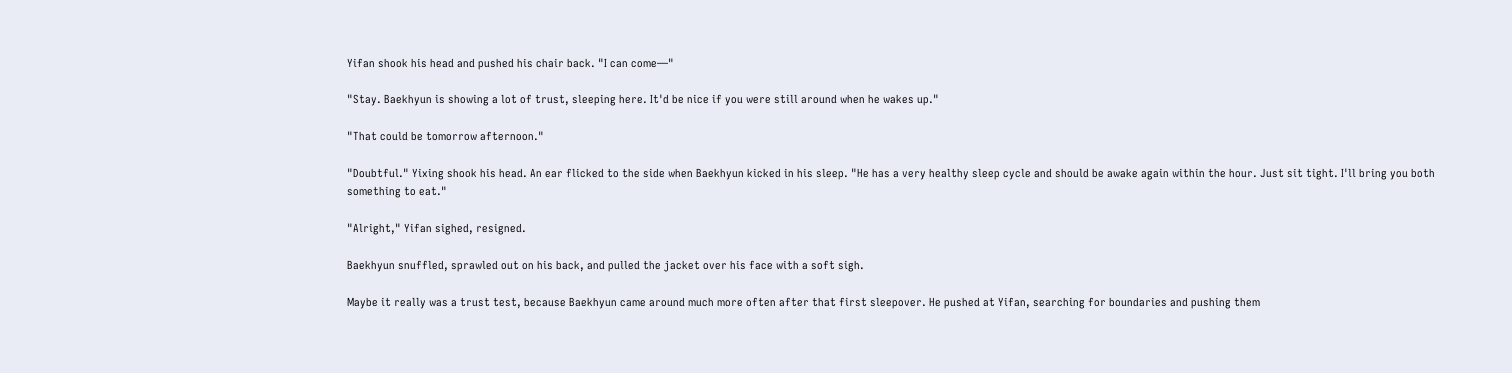Yifan shook his head and pushed his chair back. "I can come—"

"Stay. Baekhyun is showing a lot of trust, sleeping here. It'd be nice if you were still around when he wakes up."

"That could be tomorrow afternoon."

"Doubtful." Yixing shook his head. An ear flicked to the side when Baekhyun kicked in his sleep. "He has a very healthy sleep cycle and should be awake again within the hour. Just sit tight. I'll bring you both something to eat."

"Alright," Yifan sighed, resigned.

Baekhyun snuffled, sprawled out on his back, and pulled the jacket over his face with a soft sigh.

Maybe it really was a trust test, because Baekhyun came around much more often after that first sleepover. He pushed at Yifan, searching for boundaries and pushing them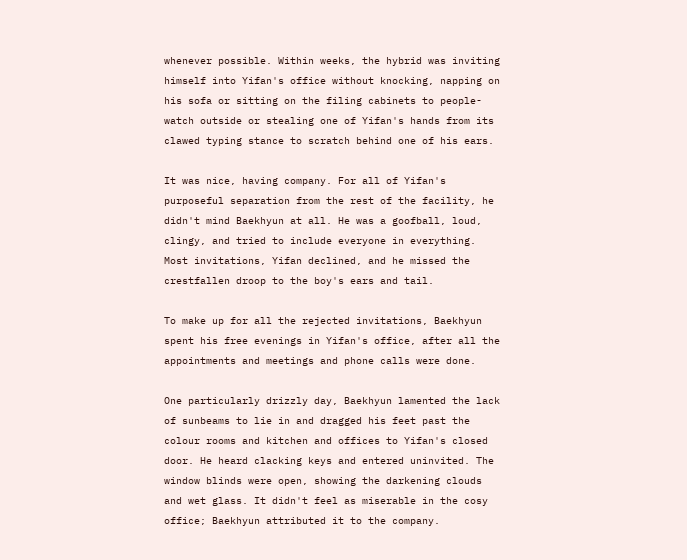whenever possible. Within weeks, the hybrid was inviting himself into Yifan's office without knocking, napping on his sofa or sitting on the filing cabinets to people-watch outside or stealing one of Yifan's hands from its clawed typing stance to scratch behind one of his ears.

It was nice, having company. For all of Yifan's purposeful separation from the rest of the facility, he didn't mind Baekhyun at all. He was a goofball, loud, clingy, and tried to include everyone in everything. Most invitations, Yifan declined, and he missed the crestfallen droop to the boy's ears and tail.

To make up for all the rejected invitations, Baekhyun spent his free evenings in Yifan's office, after all the appointments and meetings and phone calls were done.

One particularly drizzly day, Baekhyun lamented the lack of sunbeams to lie in and dragged his feet past the colour rooms and kitchen and offices to Yifan's closed door. He heard clacking keys and entered uninvited. The window blinds were open, showing the darkening clouds and wet glass. It didn't feel as miserable in the cosy office; Baekhyun attributed it to the company.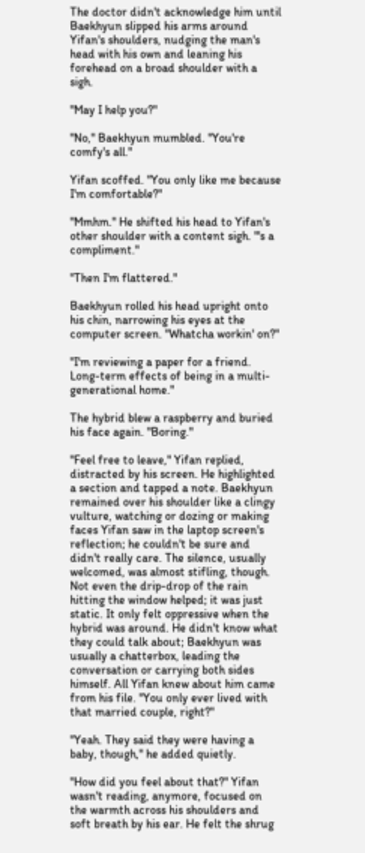The doctor didn't acknowledge him until Baekhyun slipped his arms around Yifan's shoulders, nudging the man's head with his own and leaning his forehead on a broad shoulder with a sigh.

"May I help you?"

"No," Baekhyun mumbled. "You're comfy's all."

Yifan scoffed. "You only like me because I'm comfortable?"

"Mmhm." He shifted his head to Yifan's other shoulder with a content sigh. "'s a compliment."

"Then I'm flattered."

Baekhyun rolled his head upright onto his chin, narrowing his eyes at the computer screen. "Whatcha workin' on?"

"I'm reviewing a paper for a friend. Long-term effects of being in a multi-generational home."

The hybrid blew a raspberry and buried his face again. "Boring."

"Feel free to leave," Yifan replied, distracted by his screen. He highlighted a section and tapped a note. Baekhyun remained over his shoulder like a clingy vulture, watching or dozing or making faces Yifan saw in the laptop screen's reflection; he couldn't be sure and didn't really care. The silence, usually welcomed, was almost stifling, though. Not even the drip-drop of the rain hitting the window helped; it was just static. It only felt oppressive when the hybrid was around. He didn't know what they could talk about; Baekhyun was usually a chatterbox, leading the conversation or carrying both sides himself. All Yifan knew about him came from his file. "You only ever lived with that married couple, right?"

"Yeah. They said they were having a baby, though," he added quietly.

"How did you feel about that?" Yifan wasn't reading, anymore, focused on the warmth across his shoulders and soft breath by his ear. He felt the shrug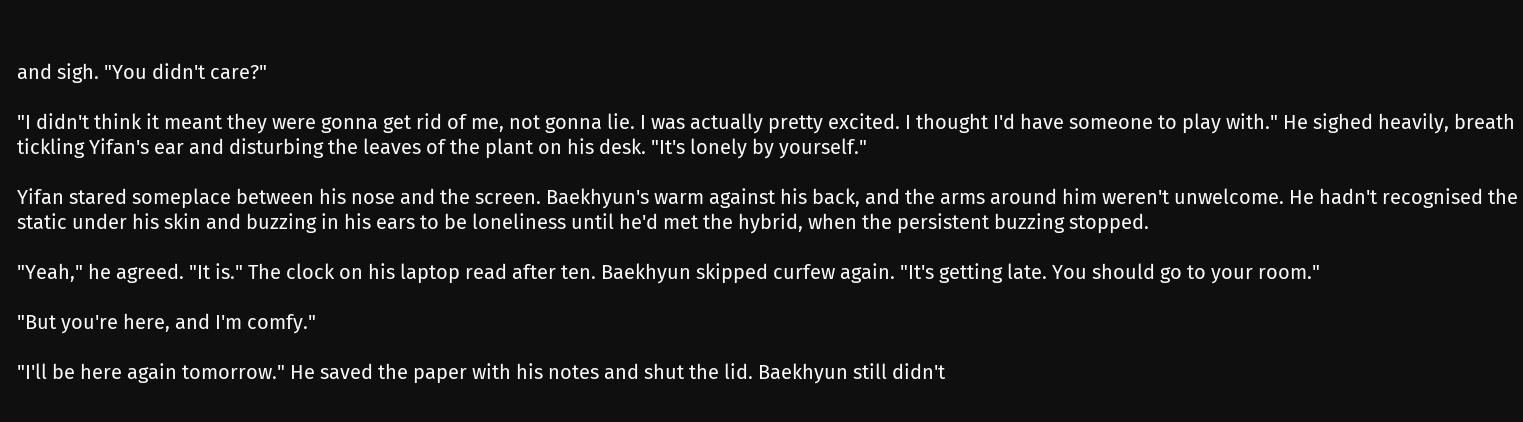and sigh. "You didn't care?"

"I didn't think it meant they were gonna get rid of me, not gonna lie. I was actually pretty excited. I thought I'd have someone to play with." He sighed heavily, breath tickling Yifan's ear and disturbing the leaves of the plant on his desk. "It's lonely by yourself."

Yifan stared someplace between his nose and the screen. Baekhyun's warm against his back, and the arms around him weren't unwelcome. He hadn't recognised the static under his skin and buzzing in his ears to be loneliness until he'd met the hybrid, when the persistent buzzing stopped.

"Yeah," he agreed. "It is." The clock on his laptop read after ten. Baekhyun skipped curfew again. "It's getting late. You should go to your room."

"But you're here, and I'm comfy."

"I'll be here again tomorrow." He saved the paper with his notes and shut the lid. Baekhyun still didn't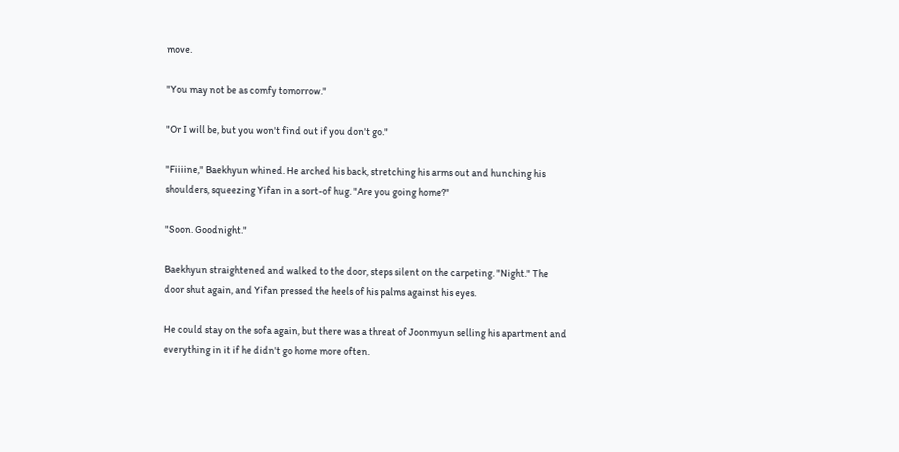move.

"You may not be as comfy tomorrow."

"Or I will be, but you won't find out if you don't go."

"Fiiiine," Baekhyun whined. He arched his back, stretching his arms out and hunching his shoulders, squeezing Yifan in a sort-of hug. "Are you going home?"

"Soon. Goodnight."

Baekhyun straightened and walked to the door, steps silent on the carpeting. "Night." The door shut again, and Yifan pressed the heels of his palms against his eyes.

He could stay on the sofa again, but there was a threat of Joonmyun selling his apartment and everything in it if he didn't go home more often.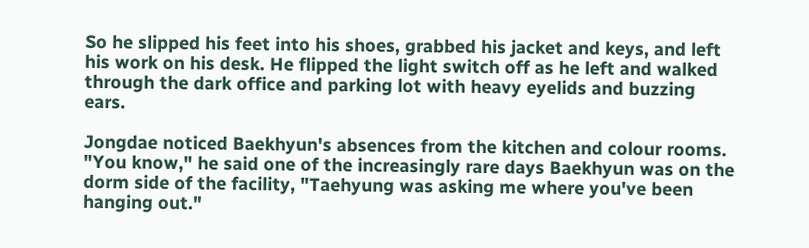So he slipped his feet into his shoes, grabbed his jacket and keys, and left his work on his desk. He flipped the light switch off as he left and walked through the dark office and parking lot with heavy eyelids and buzzing ears.

Jongdae noticed Baekhyun's absences from the kitchen and colour rooms. "You know," he said one of the increasingly rare days Baekhyun was on the dorm side of the facility, "Taehyung was asking me where you've been hanging out."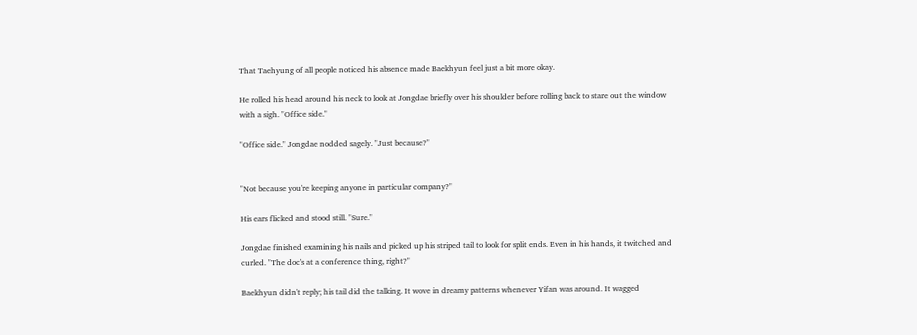That Taehyung of all people noticed his absence made Baekhyun feel just a bit more okay.

He rolled his head around his neck to look at Jongdae briefly over his shoulder before rolling back to stare out the window with a sigh. "Office side."

"Office side." Jongdae nodded sagely. "Just because?"


"Not because you're keeping anyone in particular company?"

His ears flicked and stood still. "Sure."

Jongdae finished examining his nails and picked up his striped tail to look for split ends. Even in his hands, it twitched and curled. "The doc's at a conference thing, right?"

Baekhyun didn't reply; his tail did the talking. It wove in dreamy patterns whenever Yifan was around. It wagged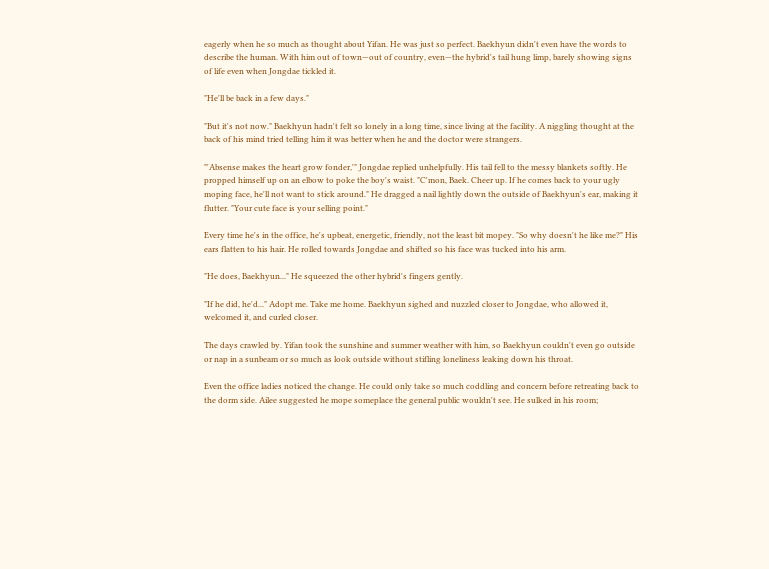eagerly when he so much as thought about Yifan. He was just so perfect. Baekhyun didn't even have the words to describe the human. With him out of town—out of country, even—the hybrid's tail hung limp, barely showing signs of life even when Jongdae tickled it.

"He'll be back in a few days."

"But it's not now." Baekhyun hadn't felt so lonely in a long time, since living at the facility. A niggling thought at the back of his mind tried telling him it was better when he and the doctor were strangers.

"'Absense makes the heart grow fonder,'" Jongdae replied unhelpfully. His tail fell to the messy blankets softly. He propped himself up on an elbow to poke the boy's waist. "C'mon, Baek. Cheer up. If he comes back to your ugly moping face, he'll not want to stick around." He dragged a nail lightly down the outside of Baekhyun's ear, making it flutter. "Your cute face is your selling point."

Every time he's in the office, he's upbeat, energetic, friendly, not the least bit mopey. "So why doesn't he like me?" His ears flatten to his hair. He rolled towards Jongdae and shifted so his face was tucked into his arm.

"He does, Baekhyun..." He squeezed the other hybrid's fingers gently.

"If he did, he'd..." Adopt me. Take me home. Baekhyun sighed and nuzzled closer to Jongdae, who allowed it, welcomed it, and curled closer.

The days crawled by. Yifan took the sunshine and summer weather with him, so Baekhyun couldn't even go outside or nap in a sunbeam or so much as look outside without stifling loneliness leaking down his throat.

Even the office ladies noticed the change. He could only take so much coddling and concern before retreating back to the dorm side. Ailee suggested he mope someplace the general public wouldn't see. He sulked in his room;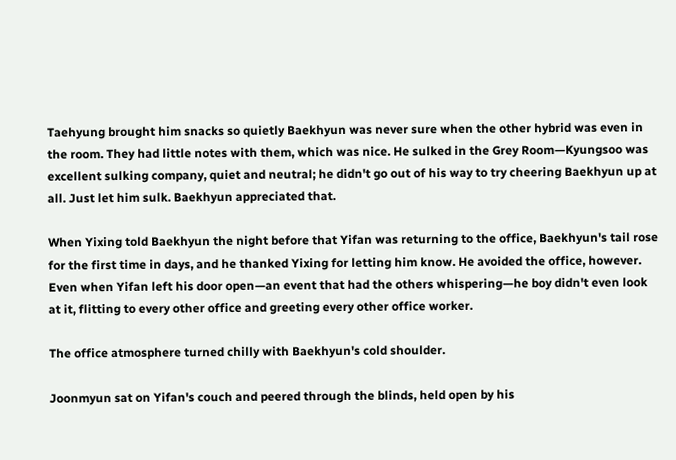Taehyung brought him snacks so quietly Baekhyun was never sure when the other hybrid was even in the room. They had little notes with them, which was nice. He sulked in the Grey Room—Kyungsoo was excellent sulking company, quiet and neutral; he didn't go out of his way to try cheering Baekhyun up at all. Just let him sulk. Baekhyun appreciated that.

When Yixing told Baekhyun the night before that Yifan was returning to the office, Baekhyun's tail rose for the first time in days, and he thanked Yixing for letting him know. He avoided the office, however. Even when Yifan left his door open—an event that had the others whispering—he boy didn't even look at it, flitting to every other office and greeting every other office worker.

The office atmosphere turned chilly with Baekhyun's cold shoulder.

Joonmyun sat on Yifan's couch and peered through the blinds, held open by his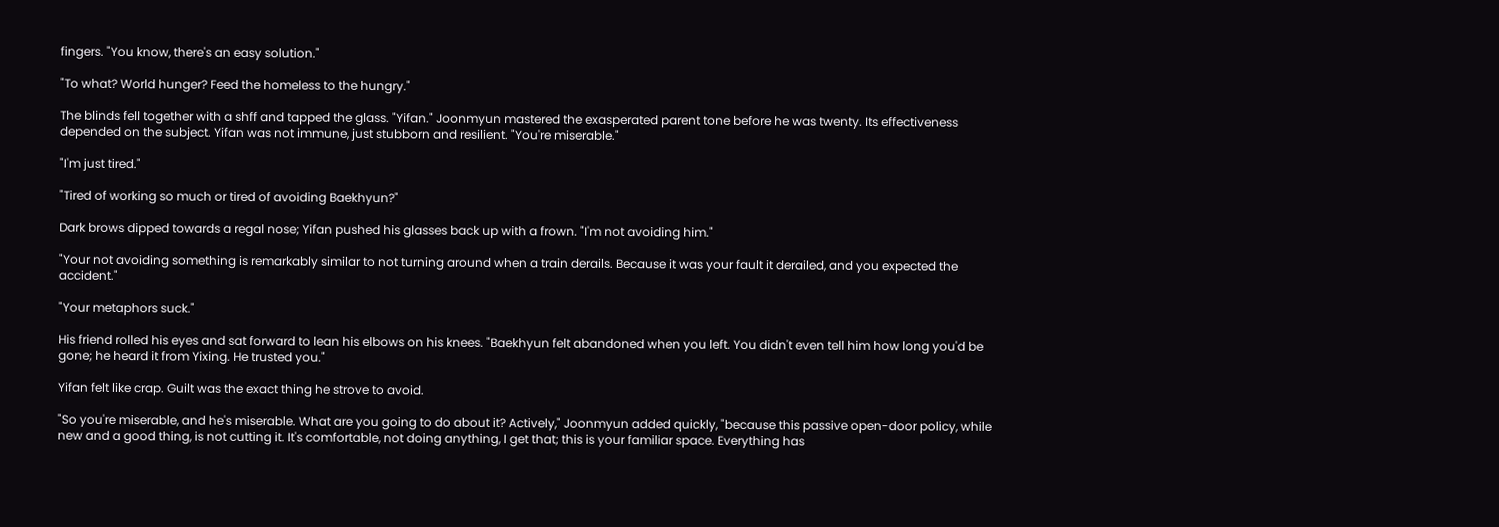fingers. "You know, there's an easy solution."

"To what? World hunger? Feed the homeless to the hungry."

The blinds fell together with a shff and tapped the glass. "Yifan." Joonmyun mastered the exasperated parent tone before he was twenty. Its effectiveness depended on the subject. Yifan was not immune, just stubborn and resilient. "You're miserable."

"I'm just tired."

"Tired of working so much or tired of avoiding Baekhyun?"

Dark brows dipped towards a regal nose; Yifan pushed his glasses back up with a frown. "I'm not avoiding him."

"Your not avoiding something is remarkably similar to not turning around when a train derails. Because it was your fault it derailed, and you expected the accident."

"Your metaphors suck."

His friend rolled his eyes and sat forward to lean his elbows on his knees. "Baekhyun felt abandoned when you left. You didn't even tell him how long you'd be gone; he heard it from Yixing. He trusted you."

Yifan felt like crap. Guilt was the exact thing he strove to avoid.

"So you're miserable, and he's miserable. What are you going to do about it? Actively," Joonmyun added quickly, "because this passive open-door policy, while new and a good thing, is not cutting it. It's comfortable, not doing anything, I get that; this is your familiar space. Everything has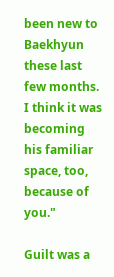been new to Baekhyun these last few months. I think it was becoming his familiar space, too, because of you."

Guilt was a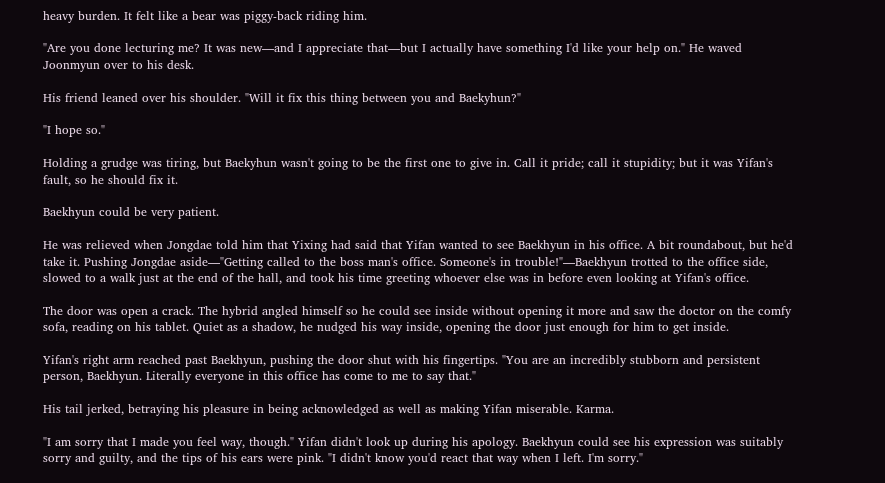heavy burden. It felt like a bear was piggy-back riding him.

"Are you done lecturing me? It was new—and I appreciate that—but I actually have something I'd like your help on." He waved Joonmyun over to his desk.

His friend leaned over his shoulder. "Will it fix this thing between you and Baekyhun?"

"I hope so."

Holding a grudge was tiring, but Baekyhun wasn't going to be the first one to give in. Call it pride; call it stupidity; but it was Yifan's fault, so he should fix it.

Baekhyun could be very patient.

He was relieved when Jongdae told him that Yixing had said that Yifan wanted to see Baekhyun in his office. A bit roundabout, but he'd take it. Pushing Jongdae aside—"Getting called to the boss man's office. Someone's in trouble!"—Baekhyun trotted to the office side, slowed to a walk just at the end of the hall, and took his time greeting whoever else was in before even looking at Yifan's office.

The door was open a crack. The hybrid angled himself so he could see inside without opening it more and saw the doctor on the comfy sofa, reading on his tablet. Quiet as a shadow, he nudged his way inside, opening the door just enough for him to get inside.

Yifan's right arm reached past Baekhyun, pushing the door shut with his fingertips. "You are an incredibly stubborn and persistent person, Baekhyun. Literally everyone in this office has come to me to say that."

His tail jerked, betraying his pleasure in being acknowledged as well as making Yifan miserable. Karma.

"I am sorry that I made you feel way, though." Yifan didn't look up during his apology. Baekhyun could see his expression was suitably sorry and guilty, and the tips of his ears were pink. "I didn't know you'd react that way when I left. I'm sorry."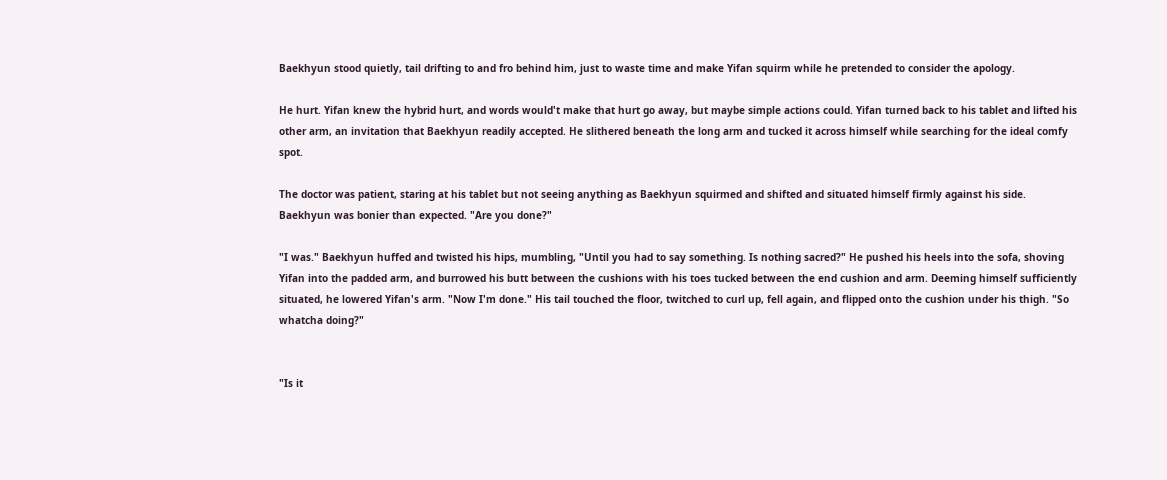Baekhyun stood quietly, tail drifting to and fro behind him, just to waste time and make Yifan squirm while he pretended to consider the apology.

He hurt. Yifan knew the hybrid hurt, and words would't make that hurt go away, but maybe simple actions could. Yifan turned back to his tablet and lifted his other arm, an invitation that Baekhyun readily accepted. He slithered beneath the long arm and tucked it across himself while searching for the ideal comfy spot.

The doctor was patient, staring at his tablet but not seeing anything as Baekhyun squirmed and shifted and situated himself firmly against his side. Baekhyun was bonier than expected. "Are you done?"

"I was." Baekhyun huffed and twisted his hips, mumbling, "Until you had to say something. Is nothing sacred?" He pushed his heels into the sofa, shoving Yifan into the padded arm, and burrowed his butt between the cushions with his toes tucked between the end cushion and arm. Deeming himself sufficiently situated, he lowered Yifan's arm. "Now I'm done." His tail touched the floor, twitched to curl up, fell again, and flipped onto the cushion under his thigh. "So whatcha doing?"


"Is it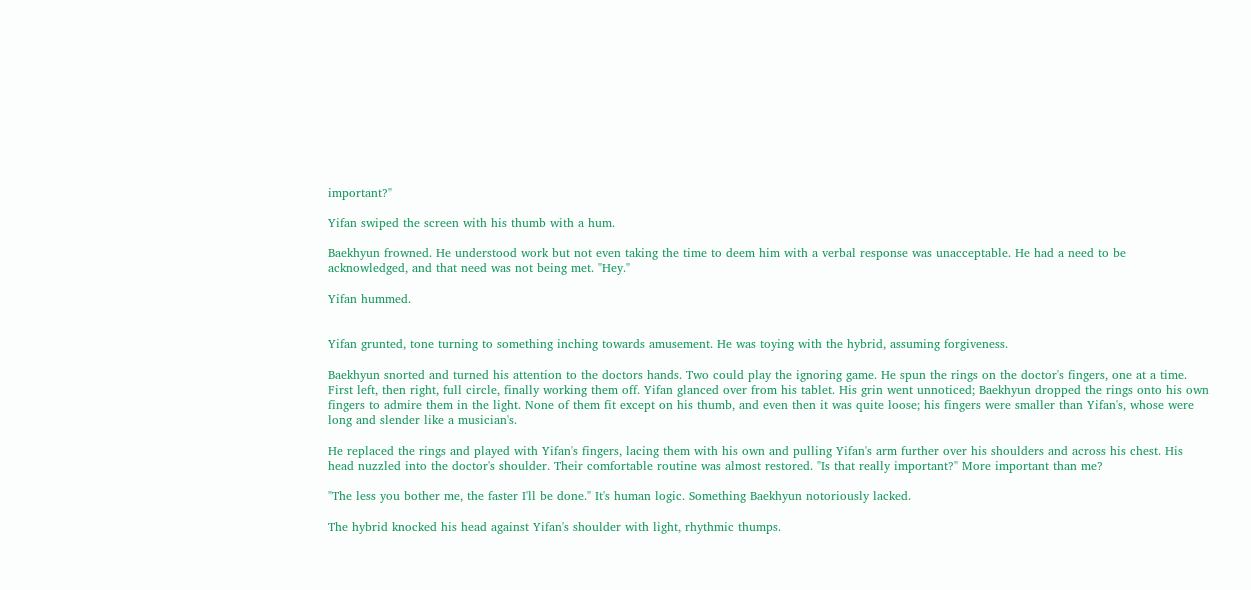important?"

Yifan swiped the screen with his thumb with a hum.

Baekhyun frowned. He understood work but not even taking the time to deem him with a verbal response was unacceptable. He had a need to be acknowledged, and that need was not being met. "Hey."

Yifan hummed.


Yifan grunted, tone turning to something inching towards amusement. He was toying with the hybrid, assuming forgiveness.

Baekhyun snorted and turned his attention to the doctors hands. Two could play the ignoring game. He spun the rings on the doctor's fingers, one at a time. First left, then right, full circle, finally working them off. Yifan glanced over from his tablet. His grin went unnoticed; Baekhyun dropped the rings onto his own fingers to admire them in the light. None of them fit except on his thumb, and even then it was quite loose; his fingers were smaller than Yifan's, whose were long and slender like a musician's.

He replaced the rings and played with Yifan's fingers, lacing them with his own and pulling Yifan's arm further over his shoulders and across his chest. His head nuzzled into the doctor's shoulder. Their comfortable routine was almost restored. "Is that really important?" More important than me?

"The less you bother me, the faster I'll be done." It's human logic. Something Baekhyun notoriously lacked.

The hybrid knocked his head against Yifan's shoulder with light, rhythmic thumps.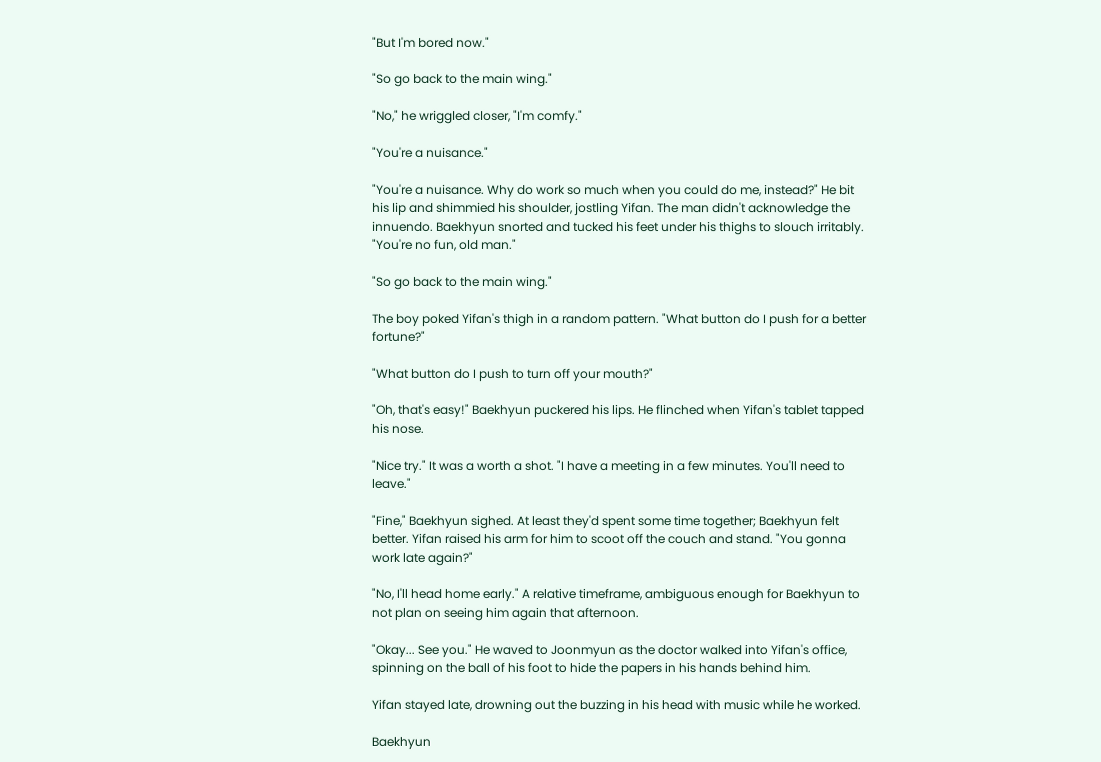"But I'm bored now."

"So go back to the main wing."

"No," he wriggled closer, "I'm comfy."

"You're a nuisance."

"You're a nuisance. Why do work so much when you could do me, instead?" He bit his lip and shimmied his shoulder, jostling Yifan. The man didn't acknowledge the innuendo. Baekhyun snorted and tucked his feet under his thighs to slouch irritably. "You're no fun, old man."

"So go back to the main wing."

The boy poked Yifan's thigh in a random pattern. "What button do I push for a better fortune?"

"What button do I push to turn off your mouth?"

"Oh, that's easy!" Baekhyun puckered his lips. He flinched when Yifan's tablet tapped his nose.

"Nice try." It was a worth a shot. "I have a meeting in a few minutes. You'll need to leave."

"Fine," Baekhyun sighed. At least they'd spent some time together; Baekhyun felt better. Yifan raised his arm for him to scoot off the couch and stand. "You gonna work late again?"

"No, I'll head home early." A relative timeframe, ambiguous enough for Baekhyun to not plan on seeing him again that afternoon.

"Okay... See you." He waved to Joonmyun as the doctor walked into Yifan's office, spinning on the ball of his foot to hide the papers in his hands behind him.

Yifan stayed late, drowning out the buzzing in his head with music while he worked.

Baekhyun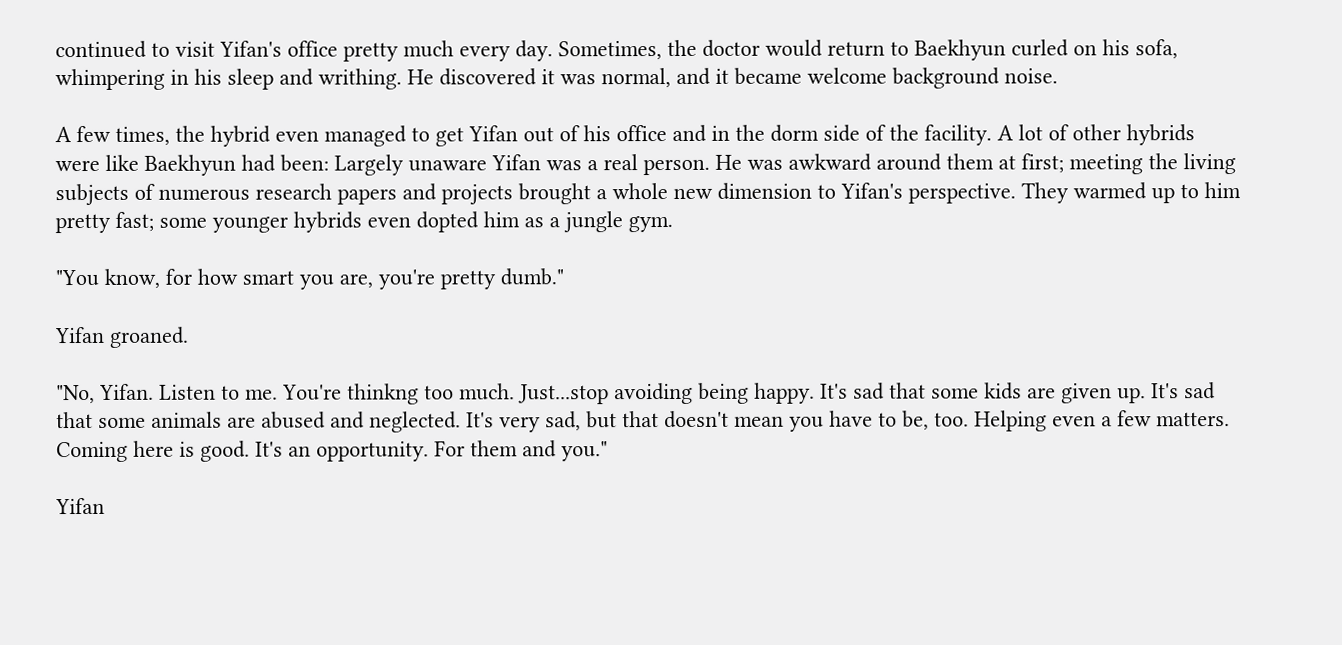continued to visit Yifan's office pretty much every day. Sometimes, the doctor would return to Baekhyun curled on his sofa, whimpering in his sleep and writhing. He discovered it was normal, and it became welcome background noise.

A few times, the hybrid even managed to get Yifan out of his office and in the dorm side of the facility. A lot of other hybrids were like Baekhyun had been: Largely unaware Yifan was a real person. He was awkward around them at first; meeting the living subjects of numerous research papers and projects brought a whole new dimension to Yifan's perspective. They warmed up to him pretty fast; some younger hybrids even dopted him as a jungle gym.

"You know, for how smart you are, you're pretty dumb."

Yifan groaned.

"No, Yifan. Listen to me. You're thinkng too much. Just...stop avoiding being happy. It's sad that some kids are given up. It's sad that some animals are abused and neglected. It's very sad, but that doesn't mean you have to be, too. Helping even a few matters. Coming here is good. It's an opportunity. For them and you."

Yifan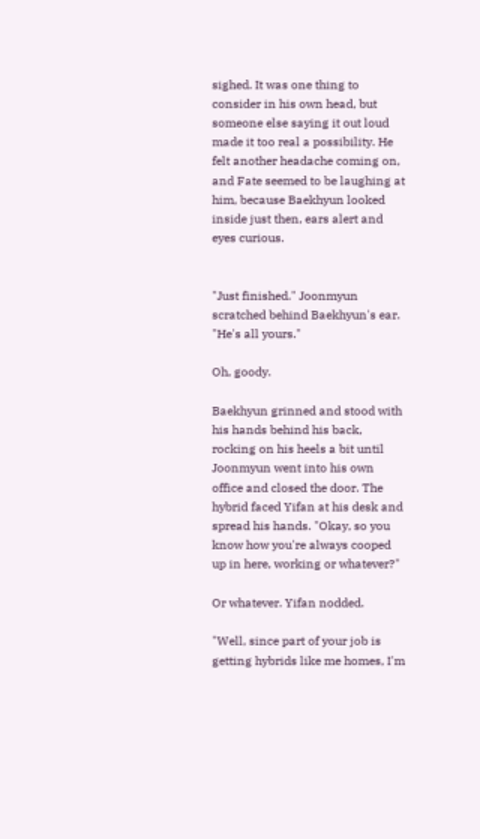sighed. It was one thing to consider in his own head, but someone else saying it out loud made it too real a possibility. He felt another headache coming on, and Fate seemed to be laughing at him, because Baekhyun looked inside just then, ears alert and eyes curious.


"Just finished." Joonmyun scratched behind Baekhyun's ear. "He's all yours."

Oh, goody.

Baekhyun grinned and stood with his hands behind his back, rocking on his heels a bit until Joonmyun went into his own office and closed the door. The hybrid faced Yifan at his desk and spread his hands. "Okay, so you know how you're always cooped up in here, working or whatever?"

Or whatever. Yifan nodded.

"Well, since part of your job is getting hybrids like me homes, I'm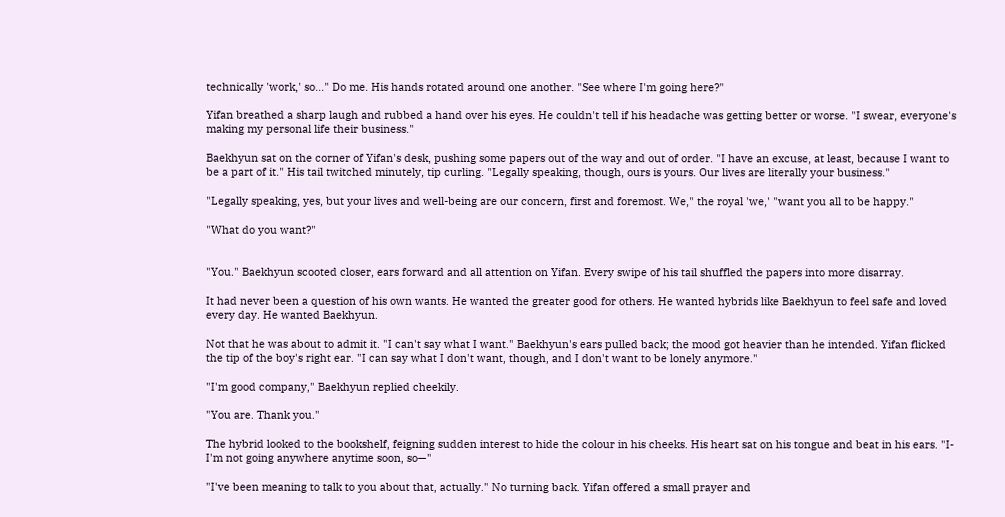technically 'work,' so..." Do me. His hands rotated around one another. "See where I'm going here?"

Yifan breathed a sharp laugh and rubbed a hand over his eyes. He couldn't tell if his headache was getting better or worse. "I swear, everyone's making my personal life their business."

Baekhyun sat on the corner of Yifan's desk, pushing some papers out of the way and out of order. "I have an excuse, at least, because I want to be a part of it." His tail twitched minutely, tip curling. "Legally speaking, though, ours is yours. Our lives are literally your business."

"Legally speaking, yes, but your lives and well-being are our concern, first and foremost. We," the royal 'we,' "want you all to be happy."

"What do you want?"


"You." Baekhyun scooted closer, ears forward and all attention on Yifan. Every swipe of his tail shuffled the papers into more disarray.

It had never been a question of his own wants. He wanted the greater good for others. He wanted hybrids like Baekhyun to feel safe and loved every day. He wanted Baekhyun.

Not that he was about to admit it. "I can't say what I want." Baekhyun's ears pulled back; the mood got heavier than he intended. Yifan flicked the tip of the boy's right ear. "I can say what I don't want, though, and I don't want to be lonely anymore."

"I'm good company," Baekhyun replied cheekily.

"You are. Thank you."

The hybrid looked to the bookshelf, feigning sudden interest to hide the colour in his cheeks. His heart sat on his tongue and beat in his ears. "I-I'm not going anywhere anytime soon, so—"

"I've been meaning to talk to you about that, actually." No turning back. Yifan offered a small prayer and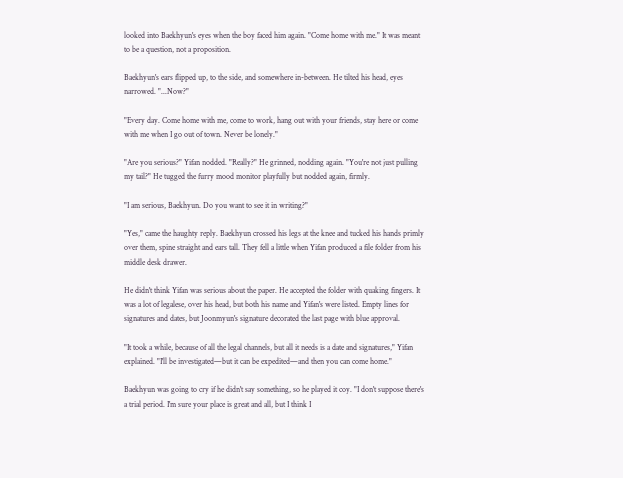looked into Baekhyun's eyes when the boy faced him again. "Come home with me." It was meant to be a question, not a proposition.

Baekhyun's ears flipped up, to the side, and somewhere in-between. He tilted his head, eyes narrowed. "...Now?"

"Every day. Come home with me, come to work, hang out with your friends, stay here or come with me when I go out of town. Never be lonely."

"Are you serious?" Yifan nodded. "Really?" He grinned, nodding again. "You're not just pulling my tail?" He tugged the furry mood monitor playfully but nodded again, firmly.

"I am serious, Baekhyun. Do you want to see it in writing?"

"Yes," came the haughty reply. Baekhyun crossed his legs at the knee and tucked his hands primly over them, spine straight and ears tall. They fell a little when Yifan produced a file folder from his middle desk drawer.

He didn't think Yifan was serious about the paper. He accepted the folder with quaking fingers. It was a lot of legalese, over his head, but both his name and Yifan's were listed. Empty lines for signatures and dates, but Joonmyun's signature decorated the last page with blue approval.

"It took a while, because of all the legal channels, but all it needs is a date and signatures," Yifan explained. "I'll be investigated—but it can be expedited—and then you can come home."

Baekhyun was going to cry if he didn't say something, so he played it coy. "I don't suppose there's a trial period. I'm sure your place is great and all, but I think I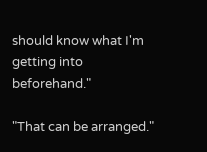should know what I'm getting into beforehand."

"That can be arranged."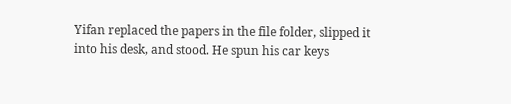Yifan replaced the papers in the file folder, slipped it into his desk, and stood. He spun his car keys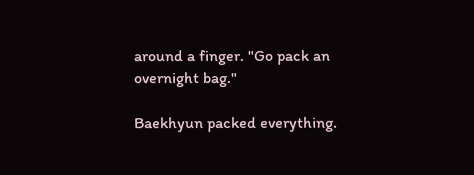around a finger. "Go pack an overnight bag."

Baekhyun packed everything.